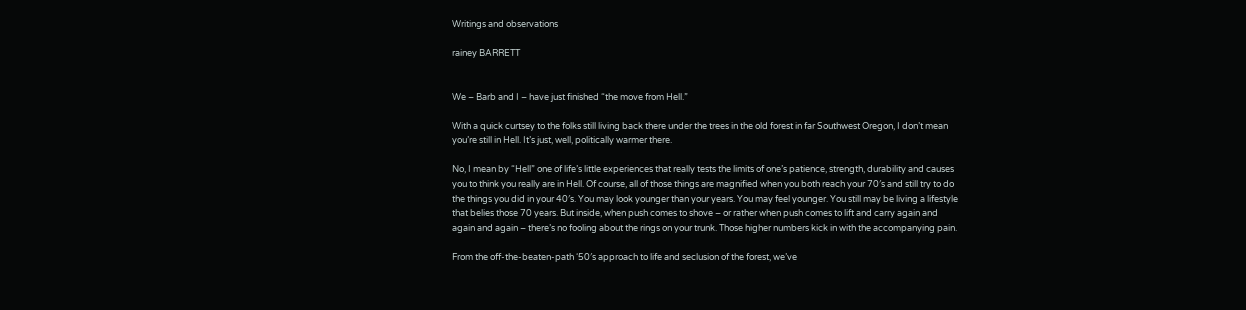Writings and observations

rainey BARRETT


We – Barb and I – have just finished “the move from Hell.”

With a quick curtsey to the folks still living back there under the trees in the old forest in far Southwest Oregon, I don’t mean you’re still in Hell. It’s just, well, politically warmer there.

No, I mean by “Hell” one of life’s little experiences that really tests the limits of one’s patience, strength, durability and causes you to think you really are in Hell. Of course, all of those things are magnified when you both reach your 70′s and still try to do the things you did in your 40′s. You may look younger than your years. You may feel younger. You still may be living a lifestyle that belies those 70 years. But inside, when push comes to shove – or rather when push comes to lift and carry again and again and again – there’s no fooling about the rings on your trunk. Those higher numbers kick in with the accompanying pain.

From the off-the-beaten-path ‘50′s approach to life and seclusion of the forest, we’ve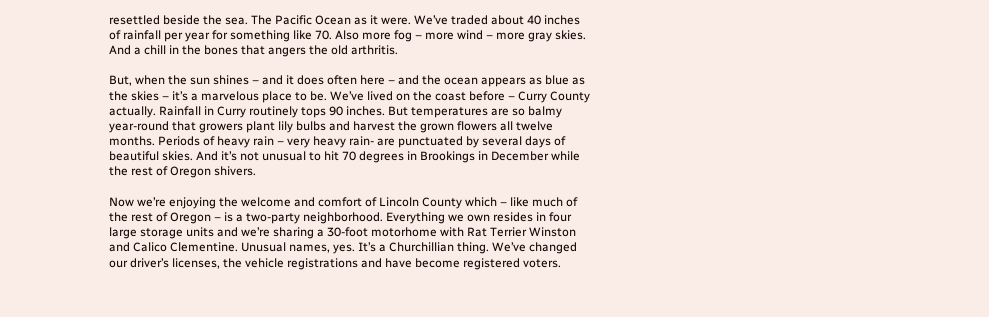resettled beside the sea. The Pacific Ocean as it were. We’ve traded about 40 inches of rainfall per year for something like 70. Also more fog – more wind – more gray skies. And a chill in the bones that angers the old arthritis.

But, when the sun shines – and it does often here – and the ocean appears as blue as the skies – it’s a marvelous place to be. We’ve lived on the coast before – Curry County actually. Rainfall in Curry routinely tops 90 inches. But temperatures are so balmy year-round that growers plant lily bulbs and harvest the grown flowers all twelve months. Periods of heavy rain – very heavy rain- are punctuated by several days of beautiful skies. And it’s not unusual to hit 70 degrees in Brookings in December while the rest of Oregon shivers.

Now we’re enjoying the welcome and comfort of Lincoln County which – like much of the rest of Oregon – is a two-party neighborhood. Everything we own resides in four large storage units and we’re sharing a 30-foot motorhome with Rat Terrier Winston and Calico Clementine. Unusual names, yes. It’s a Churchillian thing. We’ve changed our driver’s licenses, the vehicle registrations and have become registered voters.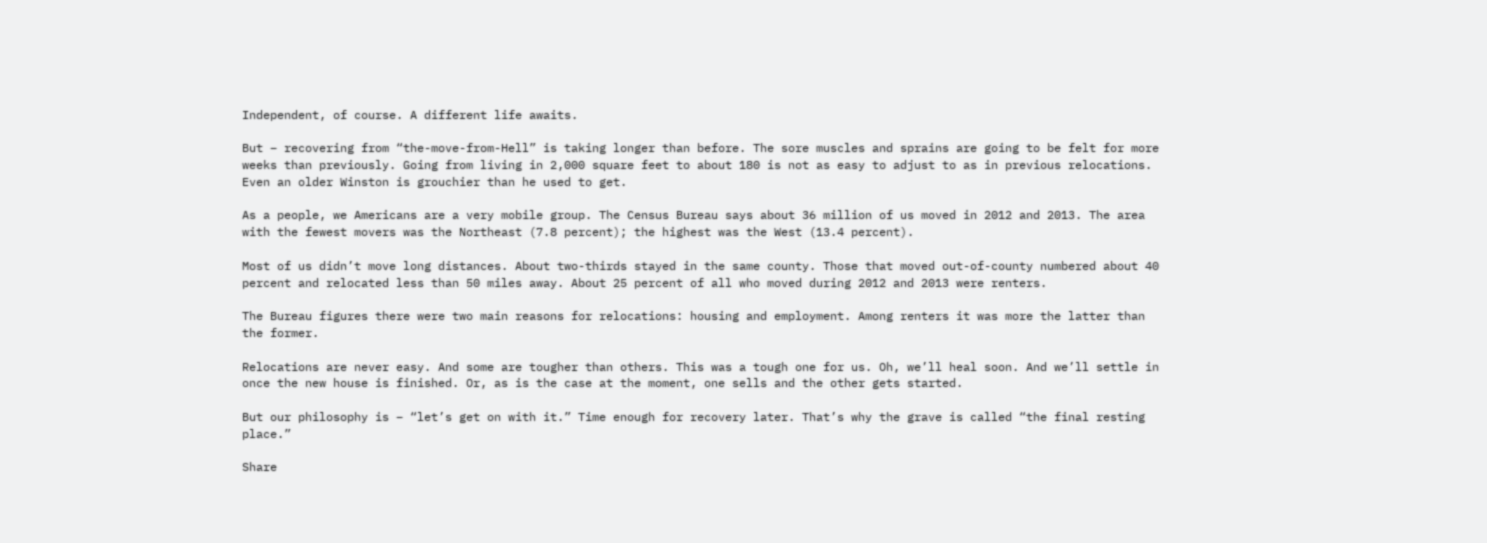Independent, of course. A different life awaits.

But – recovering from “the-move-from-Hell” is taking longer than before. The sore muscles and sprains are going to be felt for more weeks than previously. Going from living in 2,000 square feet to about 180 is not as easy to adjust to as in previous relocations. Even an older Winston is grouchier than he used to get.

As a people, we Americans are a very mobile group. The Census Bureau says about 36 million of us moved in 2012 and 2013. The area with the fewest movers was the Northeast (7.8 percent); the highest was the West (13.4 percent).

Most of us didn’t move long distances. About two-thirds stayed in the same county. Those that moved out-of-county numbered about 40 percent and relocated less than 50 miles away. About 25 percent of all who moved during 2012 and 2013 were renters.

The Bureau figures there were two main reasons for relocations: housing and employment. Among renters it was more the latter than the former.

Relocations are never easy. And some are tougher than others. This was a tough one for us. Oh, we’ll heal soon. And we’ll settle in once the new house is finished. Or, as is the case at the moment, one sells and the other gets started.

But our philosophy is – “let’s get on with it.” Time enough for recovery later. That’s why the grave is called “the final resting place.”

Share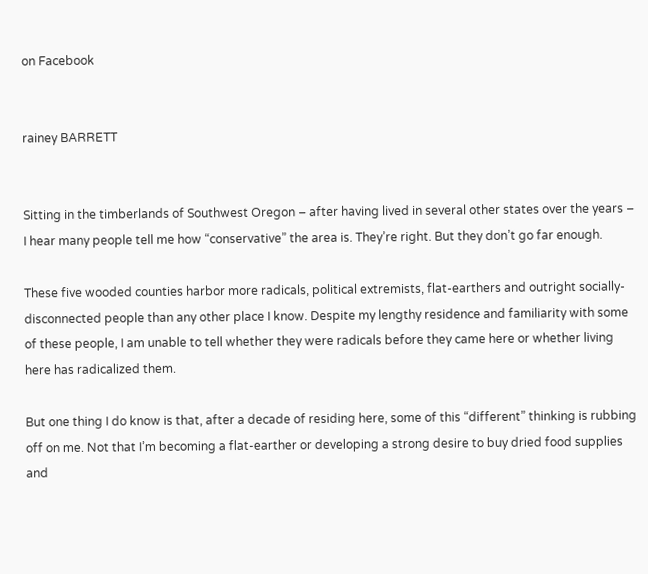on Facebook


rainey BARRETT


Sitting in the timberlands of Southwest Oregon – after having lived in several other states over the years – I hear many people tell me how “conservative” the area is. They’re right. But they don’t go far enough.

These five wooded counties harbor more radicals, political extremists, flat-earthers and outright socially-disconnected people than any other place I know. Despite my lengthy residence and familiarity with some of these people, I am unable to tell whether they were radicals before they came here or whether living here has radicalized them.

But one thing I do know is that, after a decade of residing here, some of this “different” thinking is rubbing off on me. Not that I’m becoming a flat-earther or developing a strong desire to buy dried food supplies and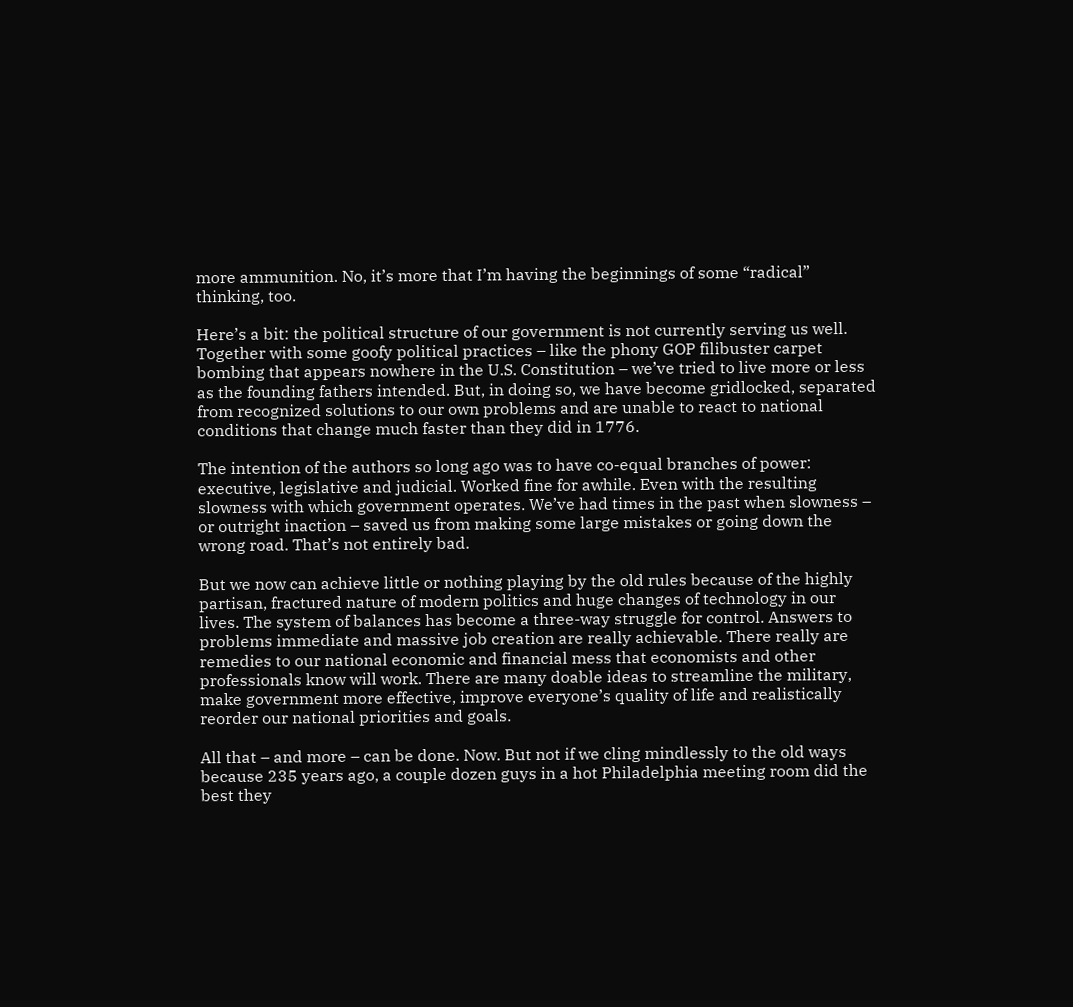more ammunition. No, it’s more that I’m having the beginnings of some “radical” thinking, too.

Here’s a bit: the political structure of our government is not currently serving us well. Together with some goofy political practices – like the phony GOP filibuster carpet bombing that appears nowhere in the U.S. Constitution – we’ve tried to live more or less as the founding fathers intended. But, in doing so, we have become gridlocked, separated from recognized solutions to our own problems and are unable to react to national conditions that change much faster than they did in 1776.

The intention of the authors so long ago was to have co-equal branches of power: executive, legislative and judicial. Worked fine for awhile. Even with the resulting slowness with which government operates. We’ve had times in the past when slowness – or outright inaction – saved us from making some large mistakes or going down the wrong road. That’s not entirely bad.

But we now can achieve little or nothing playing by the old rules because of the highly partisan, fractured nature of modern politics and huge changes of technology in our lives. The system of balances has become a three-way struggle for control. Answers to problems immediate and massive job creation are really achievable. There really are remedies to our national economic and financial mess that economists and other professionals know will work. There are many doable ideas to streamline the military, make government more effective, improve everyone’s quality of life and realistically reorder our national priorities and goals.

All that – and more – can be done. Now. But not if we cling mindlessly to the old ways because 235 years ago, a couple dozen guys in a hot Philadelphia meeting room did the best they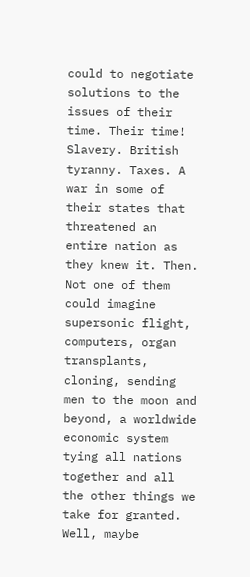could to negotiate solutions to the issues of their time. Their time! Slavery. British tyranny. Taxes. A war in some of their states that threatened an entire nation as they knew it. Then. Not one of them could imagine supersonic flight, computers, organ transplants, cloning, sending men to the moon and beyond, a worldwide economic system tying all nations together and all the other things we take for granted. Well, maybe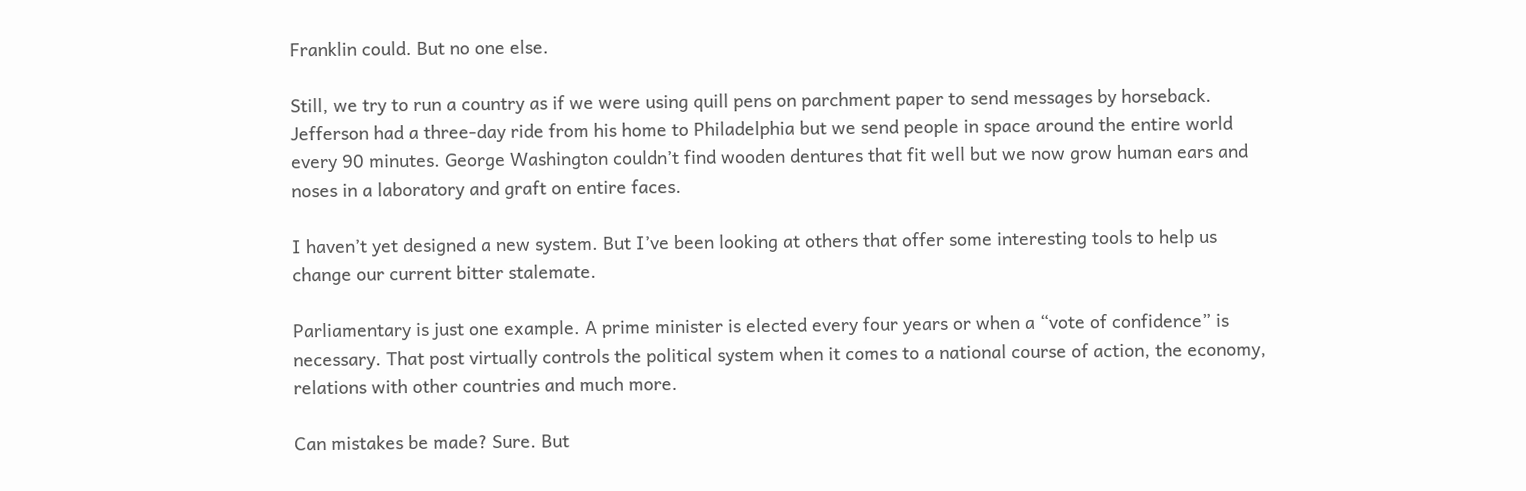Franklin could. But no one else.

Still, we try to run a country as if we were using quill pens on parchment paper to send messages by horseback. Jefferson had a three-day ride from his home to Philadelphia but we send people in space around the entire world every 90 minutes. George Washington couldn’t find wooden dentures that fit well but we now grow human ears and noses in a laboratory and graft on entire faces.

I haven’t yet designed a new system. But I’ve been looking at others that offer some interesting tools to help us change our current bitter stalemate.

Parliamentary is just one example. A prime minister is elected every four years or when a “vote of confidence” is necessary. That post virtually controls the political system when it comes to a national course of action, the economy, relations with other countries and much more.

Can mistakes be made? Sure. But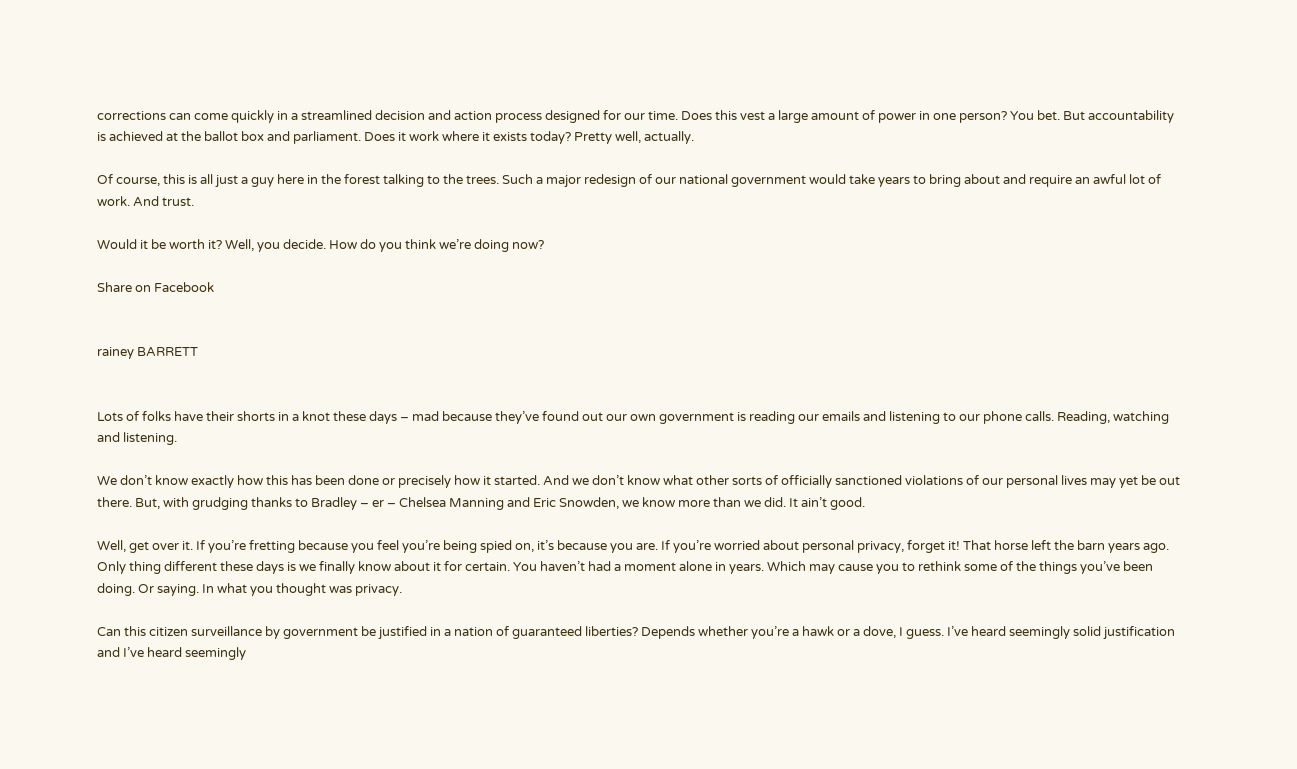corrections can come quickly in a streamlined decision and action process designed for our time. Does this vest a large amount of power in one person? You bet. But accountability is achieved at the ballot box and parliament. Does it work where it exists today? Pretty well, actually.

Of course, this is all just a guy here in the forest talking to the trees. Such a major redesign of our national government would take years to bring about and require an awful lot of work. And trust.

Would it be worth it? Well, you decide. How do you think we’re doing now?

Share on Facebook


rainey BARRETT


Lots of folks have their shorts in a knot these days – mad because they’ve found out our own government is reading our emails and listening to our phone calls. Reading, watching and listening.

We don’t know exactly how this has been done or precisely how it started. And we don’t know what other sorts of officially sanctioned violations of our personal lives may yet be out there. But, with grudging thanks to Bradley – er – Chelsea Manning and Eric Snowden, we know more than we did. It ain’t good.

Well, get over it. If you’re fretting because you feel you’re being spied on, it’s because you are. If you’re worried about personal privacy, forget it! That horse left the barn years ago. Only thing different these days is we finally know about it for certain. You haven’t had a moment alone in years. Which may cause you to rethink some of the things you’ve been doing. Or saying. In what you thought was privacy.

Can this citizen surveillance by government be justified in a nation of guaranteed liberties? Depends whether you’re a hawk or a dove, I guess. I’ve heard seemingly solid justification and I’ve heard seemingly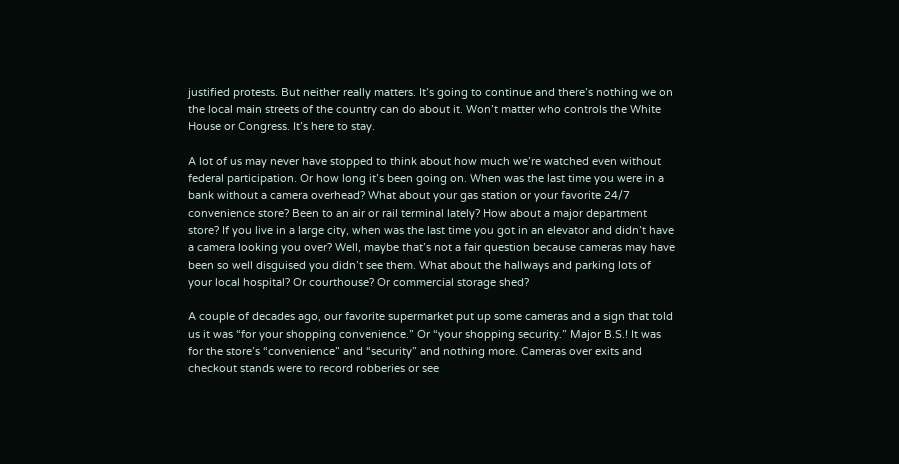justified protests. But neither really matters. It’s going to continue and there’s nothing we on the local main streets of the country can do about it. Won’t matter who controls the White House or Congress. It’s here to stay.

A lot of us may never have stopped to think about how much we’re watched even without federal participation. Or how long it’s been going on. When was the last time you were in a bank without a camera overhead? What about your gas station or your favorite 24/7 convenience store? Been to an air or rail terminal lately? How about a major department store? If you live in a large city, when was the last time you got in an elevator and didn’t have a camera looking you over? Well, maybe that’s not a fair question because cameras may have been so well disguised you didn’t see them. What about the hallways and parking lots of your local hospital? Or courthouse? Or commercial storage shed?

A couple of decades ago, our favorite supermarket put up some cameras and a sign that told us it was “for your shopping convenience.” Or “your shopping security.” Major B.S.! It was for the store’s “convenience” and “security” and nothing more. Cameras over exits and checkout stands were to record robberies or see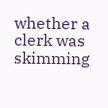whether a clerk was skimming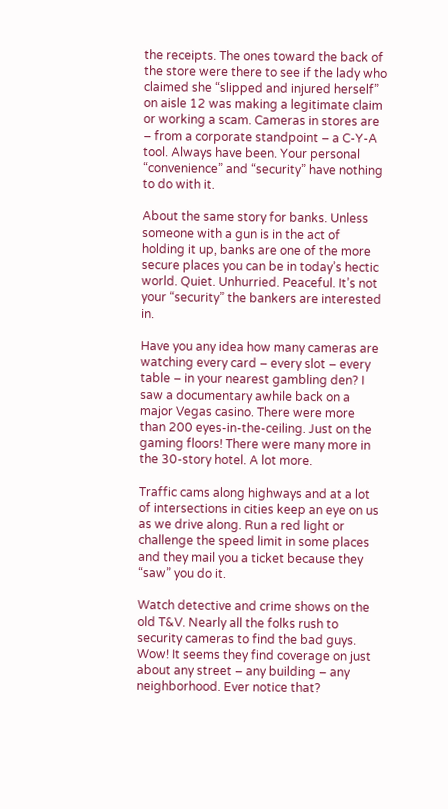the receipts. The ones toward the back of the store were there to see if the lady who claimed she “slipped and injured herself” on aisle 12 was making a legitimate claim or working a scam. Cameras in stores are – from a corporate standpoint – a C-Y-A tool. Always have been. Your personal “convenience” and “security” have nothing to do with it.

About the same story for banks. Unless someone with a gun is in the act of holding it up, banks are one of the more secure places you can be in today’s hectic world. Quiet. Unhurried. Peaceful. It’s not your “security” the bankers are interested in.

Have you any idea how many cameras are watching every card – every slot – every table – in your nearest gambling den? I saw a documentary awhile back on a major Vegas casino. There were more than 200 eyes-in-the-ceiling. Just on the gaming floors! There were many more in the 30-story hotel. A lot more.

Traffic cams along highways and at a lot of intersections in cities keep an eye on us as we drive along. Run a red light or challenge the speed limit in some places and they mail you a ticket because they “saw” you do it.

Watch detective and crime shows on the old T&V. Nearly all the folks rush to security cameras to find the bad guys. Wow! It seems they find coverage on just about any street – any building – any neighborhood. Ever notice that?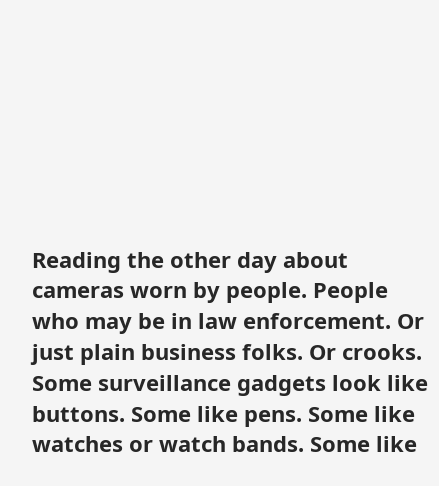Reading the other day about cameras worn by people. People who may be in law enforcement. Or just plain business folks. Or crooks. Some surveillance gadgets look like buttons. Some like pens. Some like watches or watch bands. Some like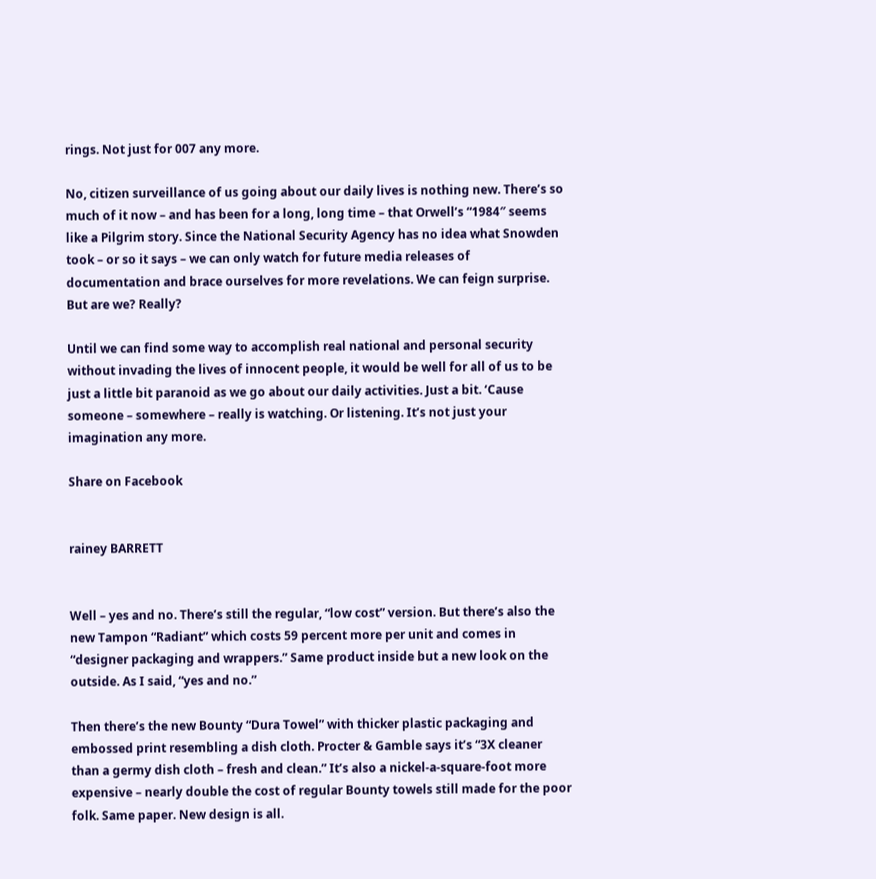rings. Not just for 007 any more.

No, citizen surveillance of us going about our daily lives is nothing new. There’s so much of it now – and has been for a long, long time – that Orwell’s “1984″ seems like a Pilgrim story. Since the National Security Agency has no idea what Snowden took – or so it says – we can only watch for future media releases of documentation and brace ourselves for more revelations. We can feign surprise. But are we? Really?

Until we can find some way to accomplish real national and personal security without invading the lives of innocent people, it would be well for all of us to be just a little bit paranoid as we go about our daily activities. Just a bit. ‘Cause someone – somewhere – really is watching. Or listening. It’s not just your imagination any more.

Share on Facebook


rainey BARRETT


Well – yes and no. There’s still the regular, “low cost” version. But there’s also the new Tampon “Radiant” which costs 59 percent more per unit and comes in “designer packaging and wrappers.” Same product inside but a new look on the outside. As I said, “yes and no.”

Then there’s the new Bounty “Dura Towel” with thicker plastic packaging and embossed print resembling a dish cloth. Procter & Gamble says it’s “3X cleaner than a germy dish cloth – fresh and clean.” It’s also a nickel-a-square-foot more expensive – nearly double the cost of regular Bounty towels still made for the poor folk. Same paper. New design is all.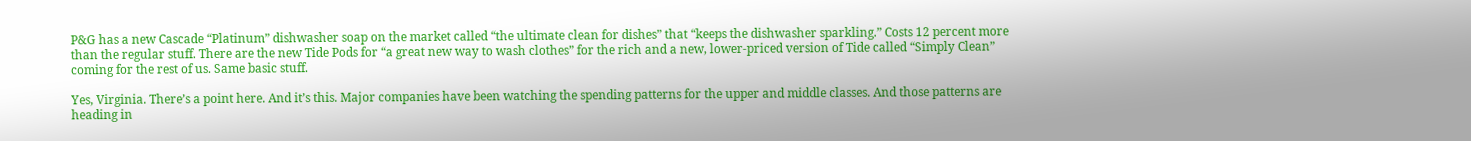P&G has a new Cascade “Platinum” dishwasher soap on the market called “the ultimate clean for dishes” that “keeps the dishwasher sparkling.” Costs 12 percent more than the regular stuff. There are the new Tide Pods for “a great new way to wash clothes” for the rich and a new, lower-priced version of Tide called “Simply Clean” coming for the rest of us. Same basic stuff.

Yes, Virginia. There’s a point here. And it’s this. Major companies have been watching the spending patterns for the upper and middle classes. And those patterns are heading in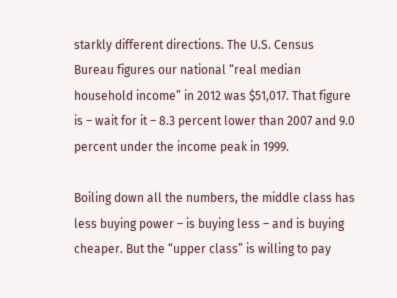starkly different directions. The U.S. Census Bureau figures our national “real median household income” in 2012 was $51,017. That figure is – wait for it – 8.3 percent lower than 2007 and 9.0 percent under the income peak in 1999.

Boiling down all the numbers, the middle class has less buying power – is buying less – and is buying cheaper. But the “upper class” is willing to pay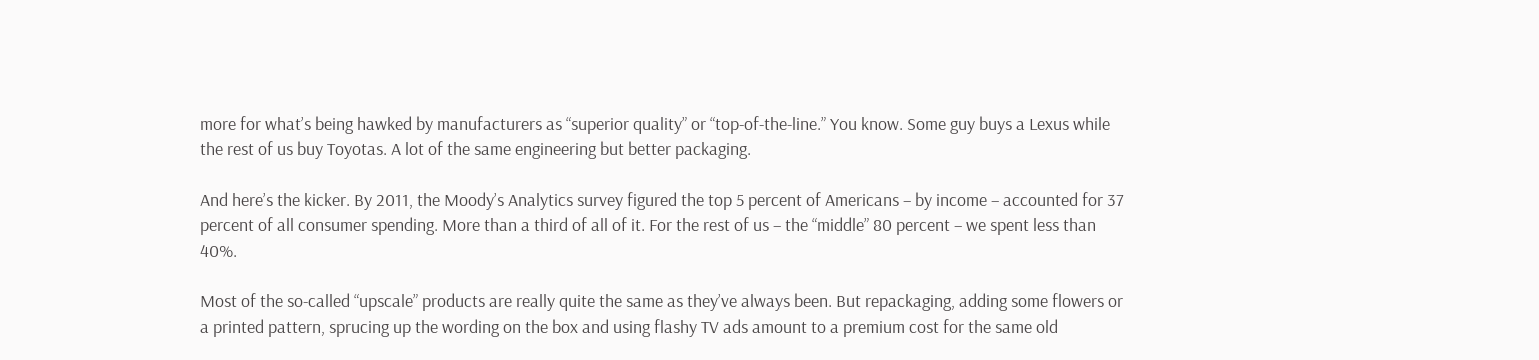more for what’s being hawked by manufacturers as “superior quality” or “top-of-the-line.” You know. Some guy buys a Lexus while the rest of us buy Toyotas. A lot of the same engineering but better packaging.

And here’s the kicker. By 2011, the Moody’s Analytics survey figured the top 5 percent of Americans – by income – accounted for 37 percent of all consumer spending. More than a third of all of it. For the rest of us – the “middle” 80 percent – we spent less than 40%.

Most of the so-called “upscale” products are really quite the same as they’ve always been. But repackaging, adding some flowers or a printed pattern, sprucing up the wording on the box and using flashy TV ads amount to a premium cost for the same old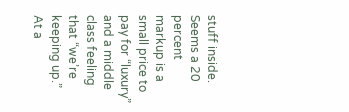stuff inside. Seems a 20 percent markup is a small price to pay for “luxury” and a middle class feeling that “we’re keeping up.” At a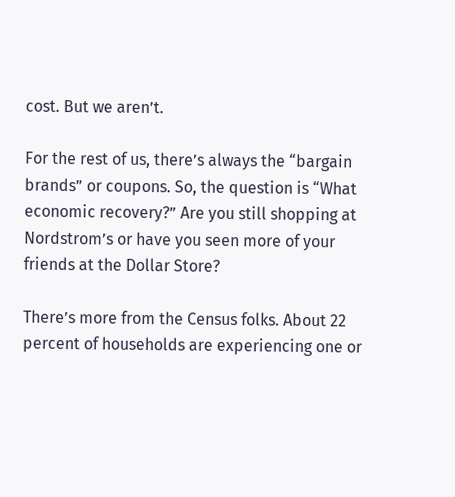cost. But we aren’t.

For the rest of us, there’s always the “bargain brands” or coupons. So, the question is “What economic recovery?” Are you still shopping at Nordstrom’s or have you seen more of your friends at the Dollar Store?

There’s more from the Census folks. About 22 percent of households are experiencing one or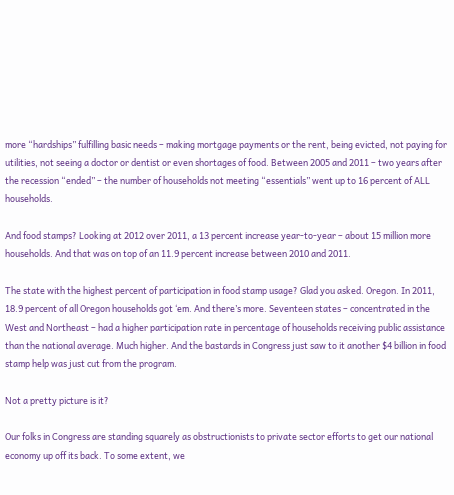more “hardships” fulfilling basic needs – making mortgage payments or the rent, being evicted, not paying for utilities, not seeing a doctor or dentist or even shortages of food. Between 2005 and 2011 – two years after the recession “ended” – the number of households not meeting “essentials” went up to 16 percent of ALL households.

And food stamps? Looking at 2012 over 2011, a 13 percent increase year-to-year – about 15 million more households. And that was on top of an 11.9 percent increase between 2010 and 2011.

The state with the highest percent of participation in food stamp usage? Glad you asked. Oregon. In 2011, 18.9 percent of all Oregon households got ‘em. And there’s more. Seventeen states – concentrated in the West and Northeast – had a higher participation rate in percentage of households receiving public assistance than the national average. Much higher. And the bastards in Congress just saw to it another $4 billion in food stamp help was just cut from the program.

Not a pretty picture is it?

Our folks in Congress are standing squarely as obstructionists to private sector efforts to get our national economy up off its back. To some extent, we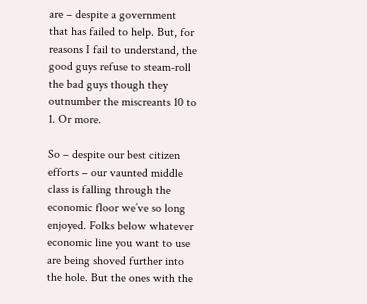are – despite a government that has failed to help. But, for reasons I fail to understand, the good guys refuse to steam-roll the bad guys though they outnumber the miscreants 10 to 1. Or more.

So – despite our best citizen efforts – our vaunted middle class is falling through the economic floor we’ve so long enjoyed. Folks below whatever economic line you want to use are being shoved further into the hole. But the ones with the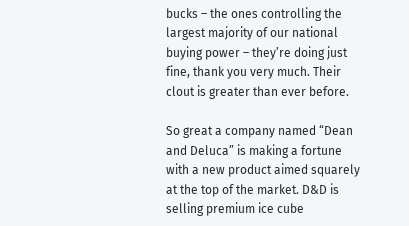bucks – the ones controlling the largest majority of our national buying power – they’re doing just fine, thank you very much. Their clout is greater than ever before.

So great a company named “Dean and Deluca” is making a fortune with a new product aimed squarely at the top of the market. D&D is selling premium ice cube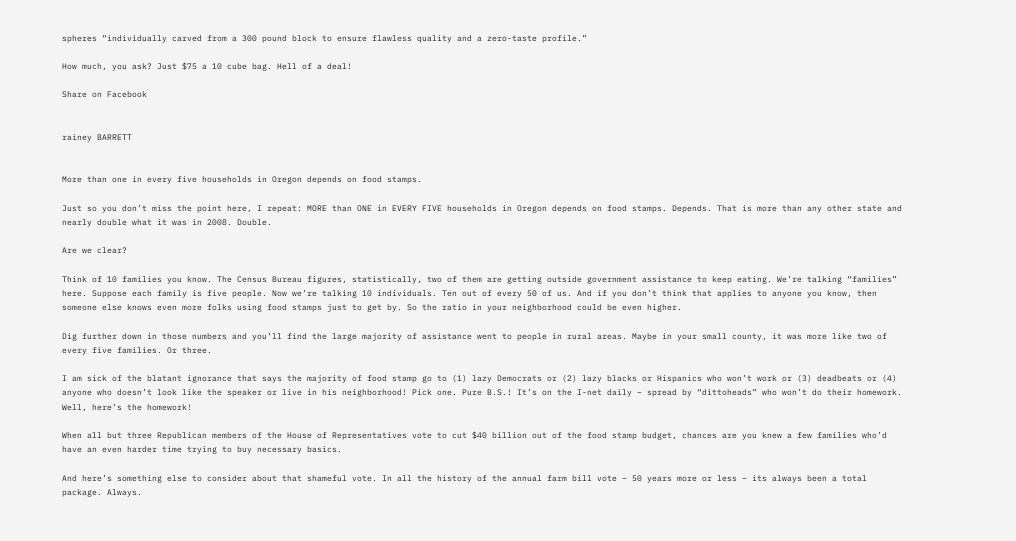spheres “individually carved from a 300 pound block to ensure flawless quality and a zero-taste profile.”

How much, you ask? Just $75 a 10 cube bag. Hell of a deal!

Share on Facebook


rainey BARRETT


More than one in every five households in Oregon depends on food stamps.

Just so you don’t miss the point here, I repeat: MORE than ONE in EVERY FIVE households in Oregon depends on food stamps. Depends. That is more than any other state and nearly double what it was in 2008. Double.

Are we clear?

Think of 10 families you know. The Census Bureau figures, statistically, two of them are getting outside government assistance to keep eating. We’re talking “families” here. Suppose each family is five people. Now we’re talking 10 individuals. Ten out of every 50 of us. And if you don’t think that applies to anyone you know, then someone else knows even more folks using food stamps just to get by. So the ratio in your neighborhood could be even higher.

Dig further down in those numbers and you’ll find the large majority of assistance went to people in rural areas. Maybe in your small county, it was more like two of every five families. Or three.

I am sick of the blatant ignorance that says the majority of food stamp go to (1) lazy Democrats or (2) lazy blacks or Hispanics who won’t work or (3) deadbeats or (4) anyone who doesn’t look like the speaker or live in his neighborhood! Pick one. Pure B.S.! It’s on the I-net daily – spread by “dittoheads” who won’t do their homework. Well, here’s the homework!

When all but three Republican members of the House of Representatives vote to cut $40 billion out of the food stamp budget, chances are you knew a few families who’d have an even harder time trying to buy necessary basics.

And here’s something else to consider about that shameful vote. In all the history of the annual farm bill vote – 50 years more or less – its always been a total package. Always.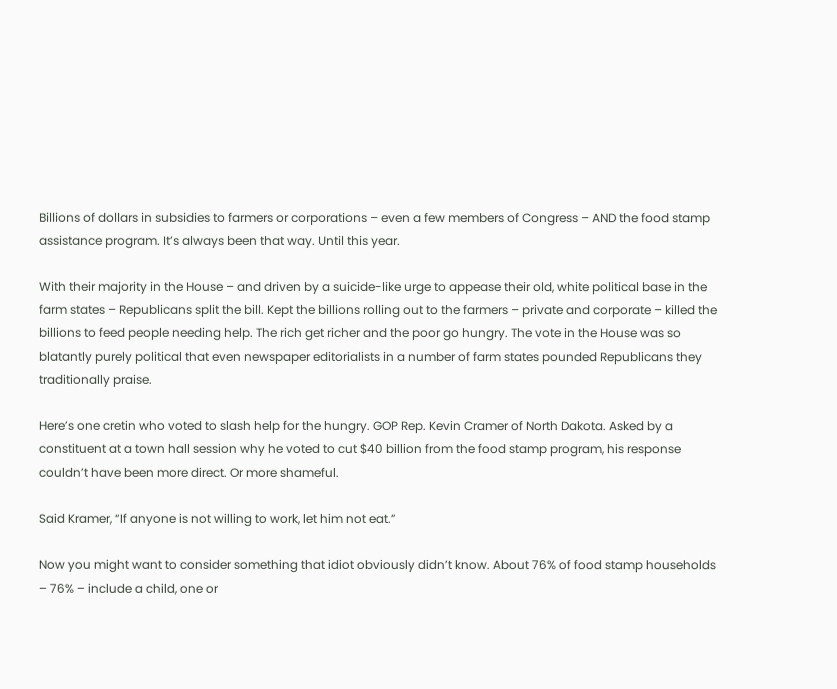Billions of dollars in subsidies to farmers or corporations – even a few members of Congress – AND the food stamp assistance program. It’s always been that way. Until this year.

With their majority in the House – and driven by a suicide-like urge to appease their old, white political base in the farm states – Republicans split the bill. Kept the billions rolling out to the farmers – private and corporate – killed the billions to feed people needing help. The rich get richer and the poor go hungry. The vote in the House was so blatantly purely political that even newspaper editorialists in a number of farm states pounded Republicans they traditionally praise.

Here’s one cretin who voted to slash help for the hungry. GOP Rep. Kevin Cramer of North Dakota. Asked by a constituent at a town hall session why he voted to cut $40 billion from the food stamp program, his response couldn’t have been more direct. Or more shameful.

Said Kramer, “If anyone is not willing to work, let him not eat.”

Now you might want to consider something that idiot obviously didn’t know. About 76% of food stamp households – 76% – include a child, one or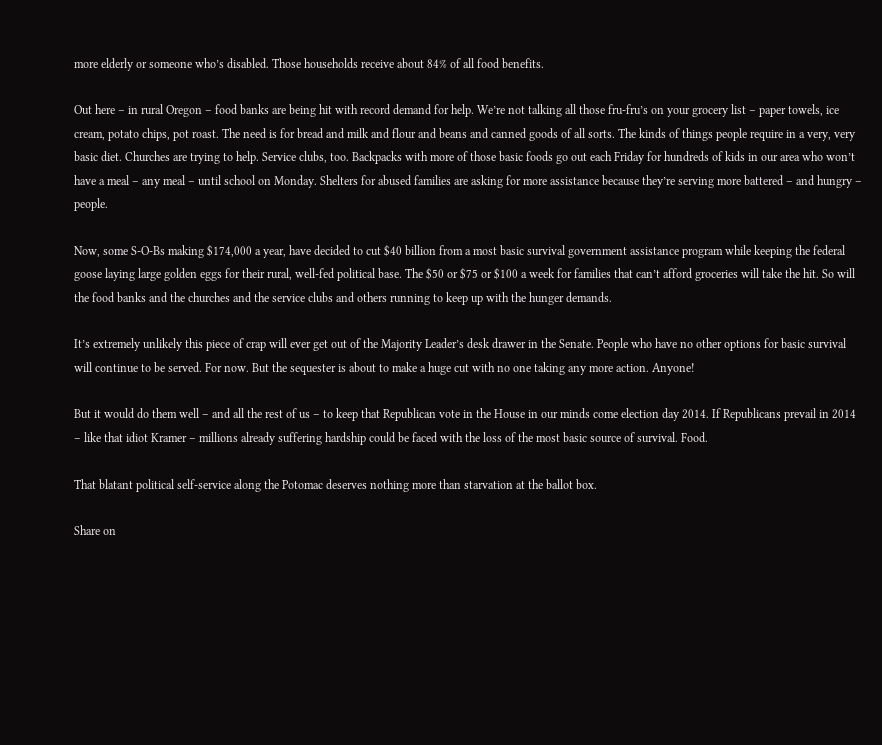more elderly or someone who’s disabled. Those households receive about 84% of all food benefits.

Out here – in rural Oregon – food banks are being hit with record demand for help. We’re not talking all those fru-fru’s on your grocery list – paper towels, ice cream, potato chips, pot roast. The need is for bread and milk and flour and beans and canned goods of all sorts. The kinds of things people require in a very, very basic diet. Churches are trying to help. Service clubs, too. Backpacks with more of those basic foods go out each Friday for hundreds of kids in our area who won’t have a meal – any meal – until school on Monday. Shelters for abused families are asking for more assistance because they’re serving more battered – and hungry – people.

Now, some S-O-Bs making $174,000 a year, have decided to cut $40 billion from a most basic survival government assistance program while keeping the federal goose laying large golden eggs for their rural, well-fed political base. The $50 or $75 or $100 a week for families that can’t afford groceries will take the hit. So will the food banks and the churches and the service clubs and others running to keep up with the hunger demands.

It’s extremely unlikely this piece of crap will ever get out of the Majority Leader’s desk drawer in the Senate. People who have no other options for basic survival will continue to be served. For now. But the sequester is about to make a huge cut with no one taking any more action. Anyone!

But it would do them well – and all the rest of us – to keep that Republican vote in the House in our minds come election day 2014. If Republicans prevail in 2014 – like that idiot Kramer – millions already suffering hardship could be faced with the loss of the most basic source of survival. Food.

That blatant political self-service along the Potomac deserves nothing more than starvation at the ballot box.

Share on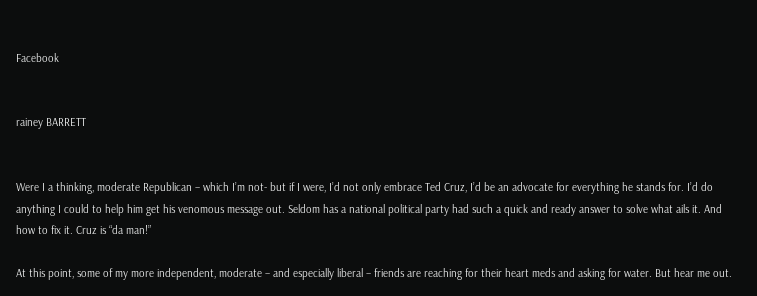Facebook


rainey BARRETT


Were I a thinking, moderate Republican – which I’m not- but if I were, I’d not only embrace Ted Cruz, I’d be an advocate for everything he stands for. I’d do anything I could to help him get his venomous message out. Seldom has a national political party had such a quick and ready answer to solve what ails it. And how to fix it. Cruz is “da man!”

At this point, some of my more independent, moderate – and especially liberal – friends are reaching for their heart meds and asking for water. But hear me out.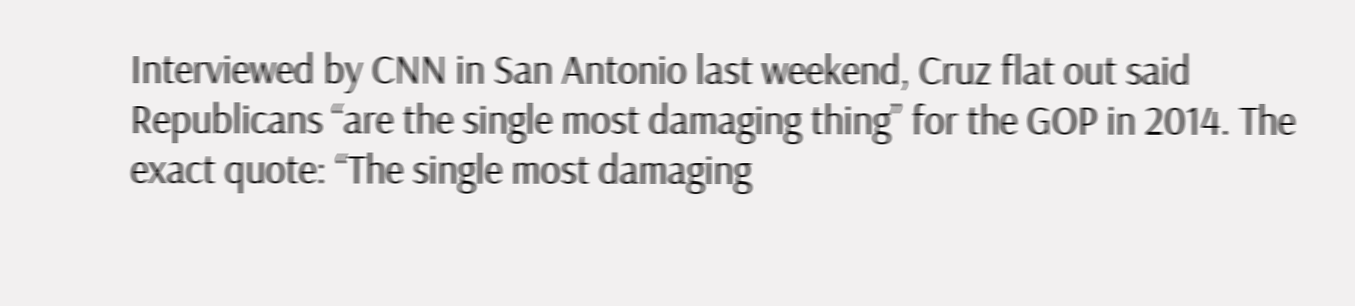Interviewed by CNN in San Antonio last weekend, Cruz flat out said Republicans “are the single most damaging thing” for the GOP in 2014. The exact quote: “The single most damaging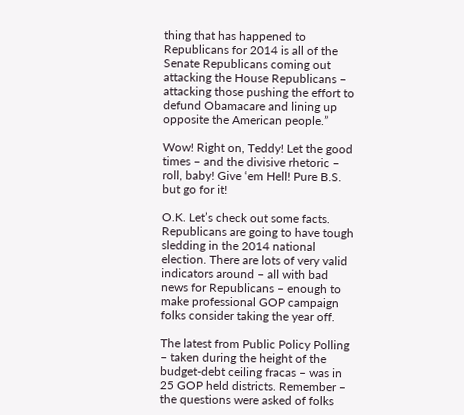thing that has happened to Republicans for 2014 is all of the Senate Republicans coming out attacking the House Republicans – attacking those pushing the effort to defund Obamacare and lining up opposite the American people.”

Wow! Right on, Teddy! Let the good times – and the divisive rhetoric – roll, baby! Give ‘em Hell! Pure B.S. but go for it!

O.K. Let’s check out some facts. Republicans are going to have tough sledding in the 2014 national election. There are lots of very valid indicators around – all with bad news for Republicans – enough to make professional GOP campaign folks consider taking the year off.

The latest from Public Policy Polling – taken during the height of the budget-debt ceiling fracas – was in 25 GOP held districts. Remember – the questions were asked of folks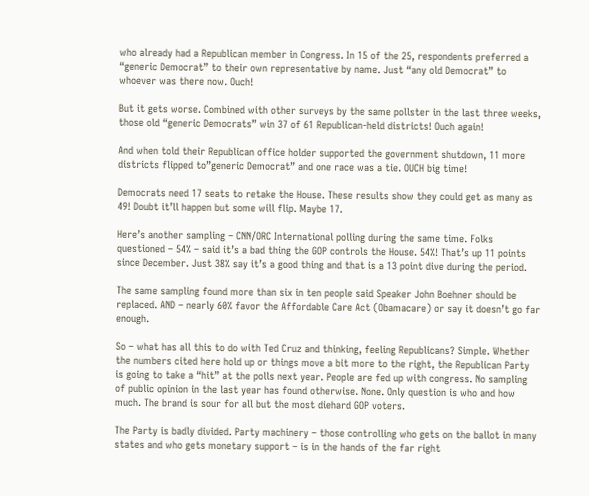who already had a Republican member in Congress. In 15 of the 25, respondents preferred a “generic Democrat” to their own representative by name. Just “any old Democrat” to whoever was there now. Ouch!

But it gets worse. Combined with other surveys by the same pollster in the last three weeks, those old “generic Democrats” win 37 of 61 Republican-held districts! Ouch again!

And when told their Republican office holder supported the government shutdown, 11 more districts flipped to”generic Democrat” and one race was a tie. OUCH big time!

Democrats need 17 seats to retake the House. These results show they could get as many as 49! Doubt it’ll happen but some will flip. Maybe 17.

Here’s another sampling – CNN/ORC International polling during the same time. Folks questioned – 54% – said it’s a bad thing the GOP controls the House. 54%! That’s up 11 points since December. Just 38% say it’s a good thing and that is a 13 point dive during the period.

The same sampling found more than six in ten people said Speaker John Boehner should be replaced. AND – nearly 60% favor the Affordable Care Act (Obamacare) or say it doesn’t go far enough.

So – what has all this to do with Ted Cruz and thinking, feeling Republicans? Simple. Whether the numbers cited here hold up or things move a bit more to the right, the Republican Party is going to take a “hit” at the polls next year. People are fed up with congress. No sampling of public opinion in the last year has found otherwise. None. Only question is who and how much. The brand is sour for all but the most diehard GOP voters.

The Party is badly divided. Party machinery – those controlling who gets on the ballot in many states and who gets monetary support – is in the hands of the far right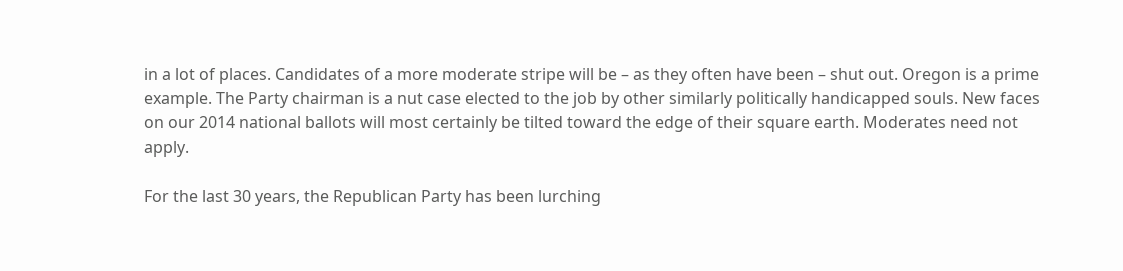in a lot of places. Candidates of a more moderate stripe will be – as they often have been – shut out. Oregon is a prime example. The Party chairman is a nut case elected to the job by other similarly politically handicapped souls. New faces on our 2014 national ballots will most certainly be tilted toward the edge of their square earth. Moderates need not apply.

For the last 30 years, the Republican Party has been lurching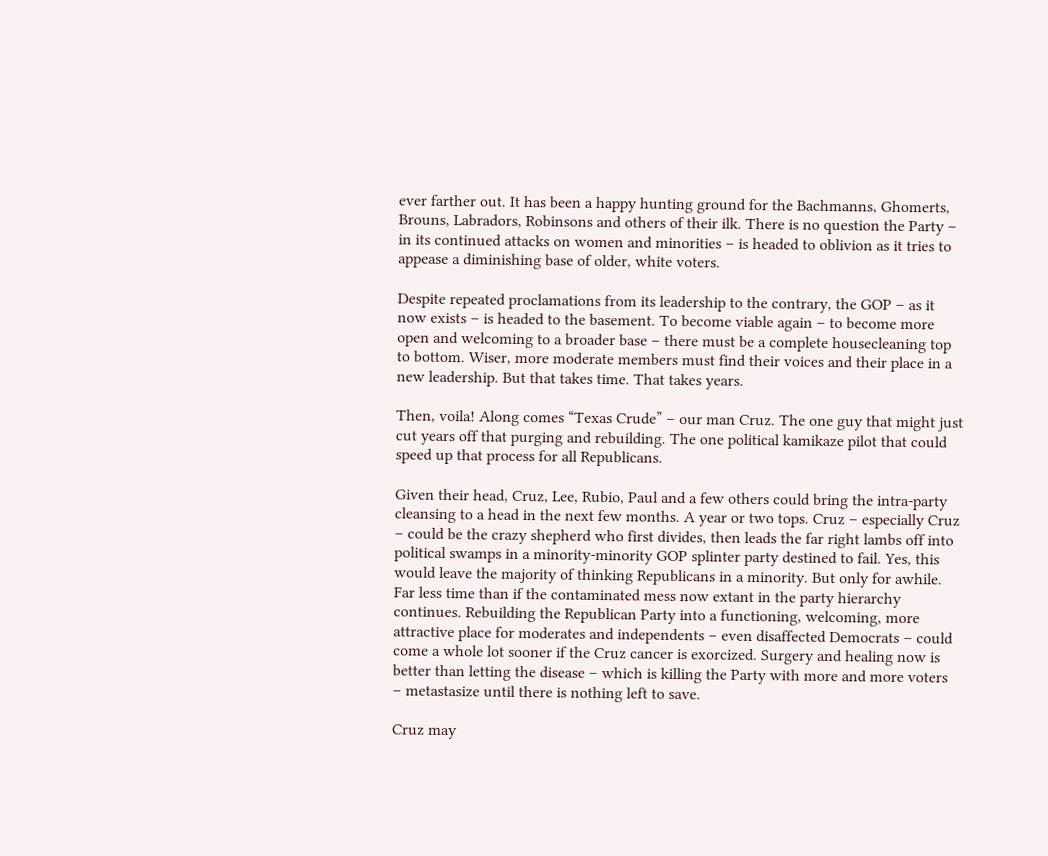ever farther out. It has been a happy hunting ground for the Bachmanns, Ghomerts, Brouns, Labradors, Robinsons and others of their ilk. There is no question the Party – in its continued attacks on women and minorities – is headed to oblivion as it tries to appease a diminishing base of older, white voters.

Despite repeated proclamations from its leadership to the contrary, the GOP – as it now exists – is headed to the basement. To become viable again – to become more open and welcoming to a broader base – there must be a complete housecleaning top to bottom. Wiser, more moderate members must find their voices and their place in a new leadership. But that takes time. That takes years.

Then, voila! Along comes “Texas Crude” – our man Cruz. The one guy that might just cut years off that purging and rebuilding. The one political kamikaze pilot that could speed up that process for all Republicans.

Given their head, Cruz, Lee, Rubio, Paul and a few others could bring the intra-party cleansing to a head in the next few months. A year or two tops. Cruz – especially Cruz – could be the crazy shepherd who first divides, then leads the far right lambs off into political swamps in a minority-minority GOP splinter party destined to fail. Yes, this would leave the majority of thinking Republicans in a minority. But only for awhile. Far less time than if the contaminated mess now extant in the party hierarchy continues. Rebuilding the Republican Party into a functioning, welcoming, more attractive place for moderates and independents – even disaffected Democrats – could come a whole lot sooner if the Cruz cancer is exorcized. Surgery and healing now is better than letting the disease – which is killing the Party with more and more voters – metastasize until there is nothing left to save.

Cruz may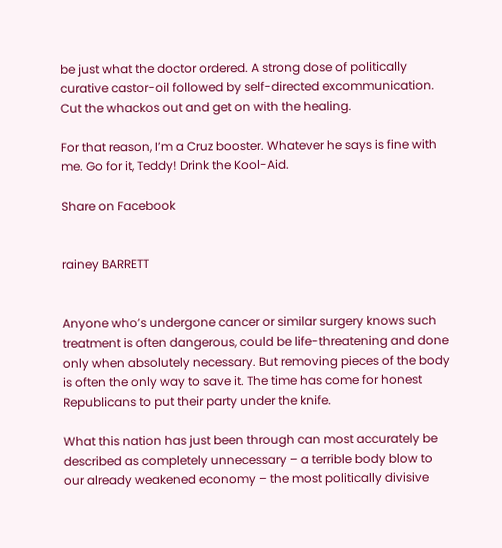be just what the doctor ordered. A strong dose of politically curative castor-oil followed by self-directed excommunication. Cut the whackos out and get on with the healing.

For that reason, I’m a Cruz booster. Whatever he says is fine with me. Go for it, Teddy! Drink the Kool-Aid.

Share on Facebook


rainey BARRETT


Anyone who’s undergone cancer or similar surgery knows such treatment is often dangerous, could be life-threatening and done only when absolutely necessary. But removing pieces of the body is often the only way to save it. The time has come for honest Republicans to put their party under the knife.

What this nation has just been through can most accurately be described as completely unnecessary – a terrible body blow to our already weakened economy – the most politically divisive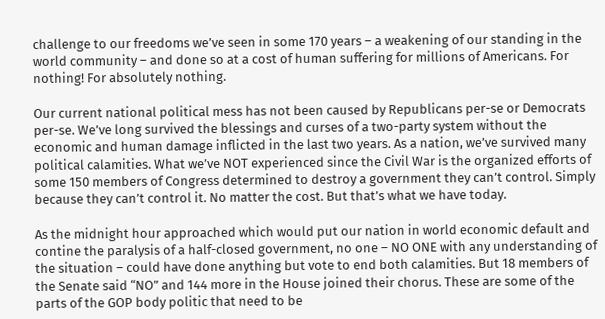challenge to our freedoms we’ve seen in some 170 years – a weakening of our standing in the world community – and done so at a cost of human suffering for millions of Americans. For nothing! For absolutely nothing.

Our current national political mess has not been caused by Republicans per-se or Democrats per-se. We’ve long survived the blessings and curses of a two-party system without the economic and human damage inflicted in the last two years. As a nation, we’ve survived many political calamities. What we’ve NOT experienced since the Civil War is the organized efforts of some 150 members of Congress determined to destroy a government they can’t control. Simply because they can’t control it. No matter the cost. But that’s what we have today.

As the midnight hour approached which would put our nation in world economic default and contine the paralysis of a half-closed government, no one – NO ONE with any understanding of the situation – could have done anything but vote to end both calamities. But 18 members of the Senate said “NO” and 144 more in the House joined their chorus. These are some of the parts of the GOP body politic that need to be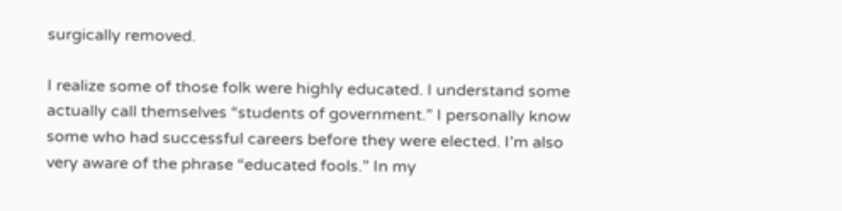surgically removed.

I realize some of those folk were highly educated. I understand some actually call themselves “students of government.” I personally know some who had successful careers before they were elected. I’m also very aware of the phrase “educated fools.” In my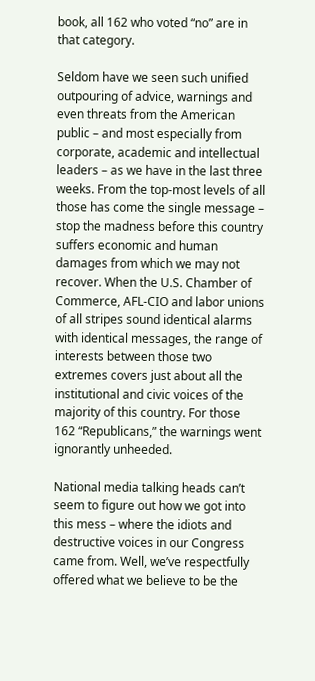book, all 162 who voted “no” are in that category.

Seldom have we seen such unified outpouring of advice, warnings and even threats from the American public – and most especially from corporate, academic and intellectual leaders – as we have in the last three weeks. From the top-most levels of all those has come the single message – stop the madness before this country suffers economic and human damages from which we may not recover. When the U.S. Chamber of Commerce, AFL-CIO and labor unions of all stripes sound identical alarms with identical messages, the range of interests between those two extremes covers just about all the institutional and civic voices of the majority of this country. For those 162 “Republicans,” the warnings went ignorantly unheeded.

National media talking heads can’t seem to figure out how we got into this mess – where the idiots and destructive voices in our Congress came from. Well, we’ve respectfully offered what we believe to be the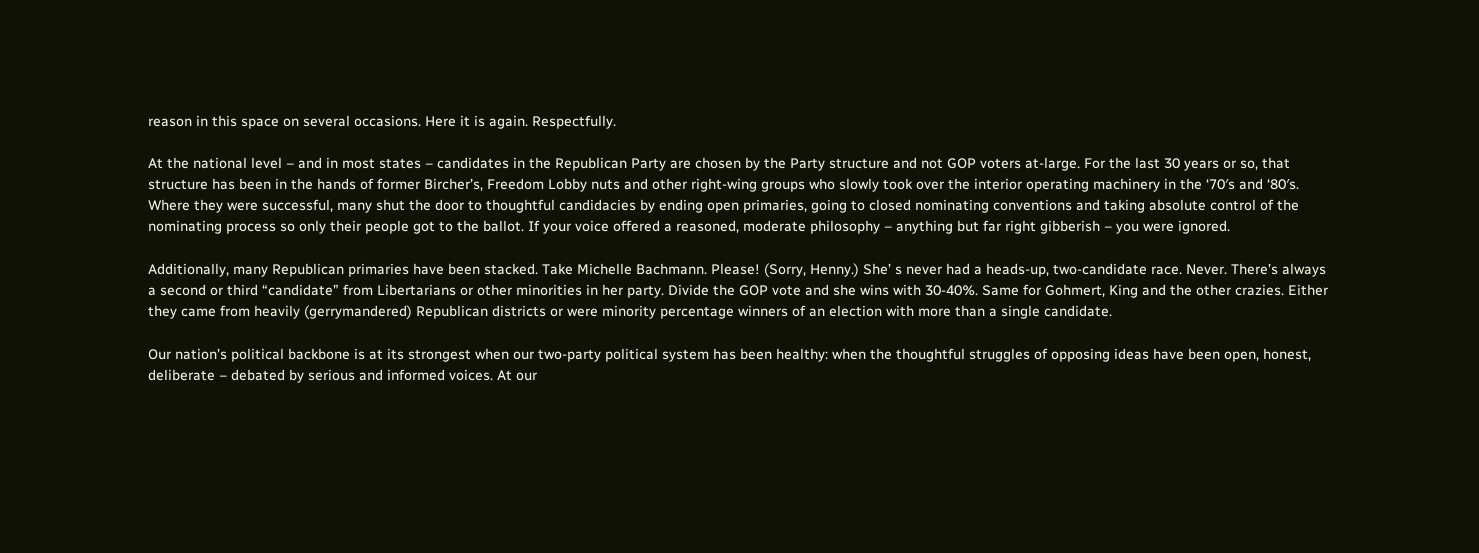reason in this space on several occasions. Here it is again. Respectfully.

At the national level – and in most states – candidates in the Republican Party are chosen by the Party structure and not GOP voters at-large. For the last 30 years or so, that structure has been in the hands of former Bircher’s, Freedom Lobby nuts and other right-wing groups who slowly took over the interior operating machinery in the ‘70′s and ‘80′s. Where they were successful, many shut the door to thoughtful candidacies by ending open primaries, going to closed nominating conventions and taking absolute control of the nominating process so only their people got to the ballot. If your voice offered a reasoned, moderate philosophy – anything but far right gibberish – you were ignored.

Additionally, many Republican primaries have been stacked. Take Michelle Bachmann. Please! (Sorry, Henny.) She’ s never had a heads-up, two-candidate race. Never. There’s always a second or third “candidate” from Libertarians or other minorities in her party. Divide the GOP vote and she wins with 30-40%. Same for Gohmert, King and the other crazies. Either they came from heavily (gerrymandered) Republican districts or were minority percentage winners of an election with more than a single candidate.

Our nation’s political backbone is at its strongest when our two-party political system has been healthy: when the thoughtful struggles of opposing ideas have been open, honest, deliberate – debated by serious and informed voices. At our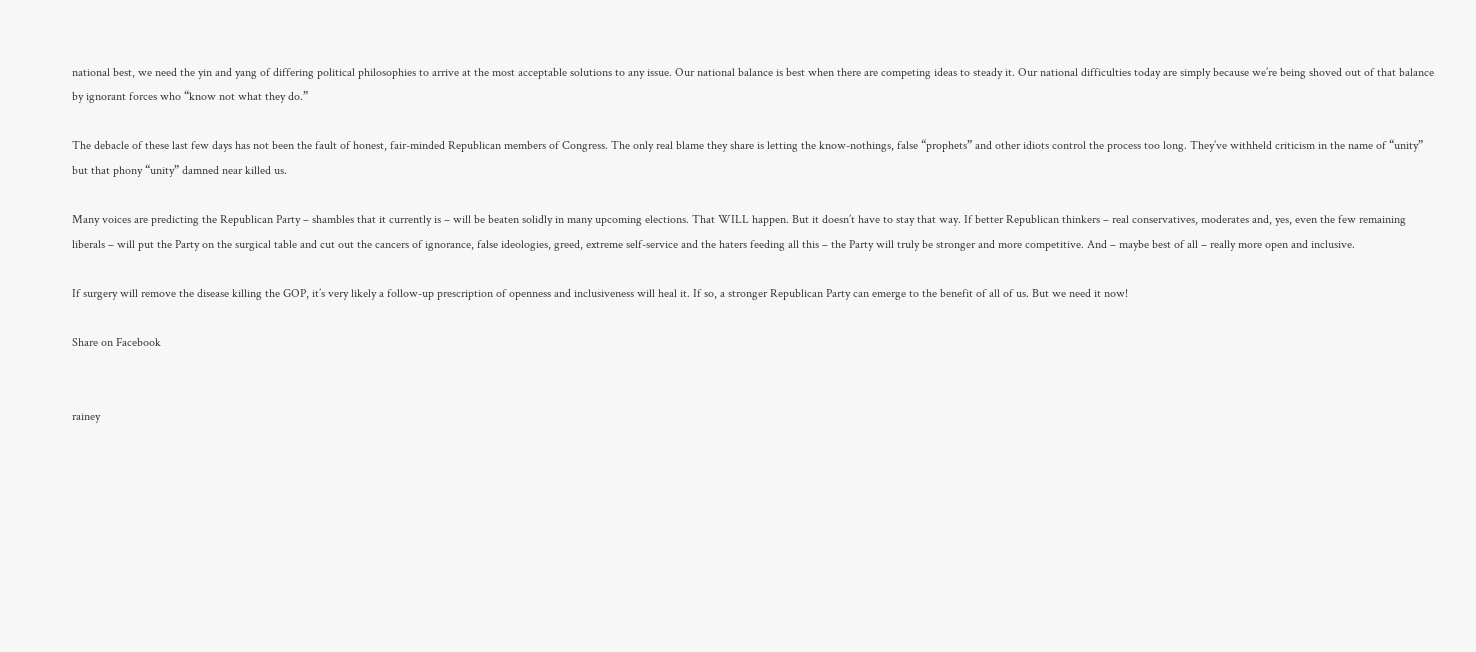national best, we need the yin and yang of differing political philosophies to arrive at the most acceptable solutions to any issue. Our national balance is best when there are competing ideas to steady it. Our national difficulties today are simply because we’re being shoved out of that balance by ignorant forces who “know not what they do.”

The debacle of these last few days has not been the fault of honest, fair-minded Republican members of Congress. The only real blame they share is letting the know-nothings, false “prophets” and other idiots control the process too long. They’ve withheld criticism in the name of “unity” but that phony “unity” damned near killed us.

Many voices are predicting the Republican Party – shambles that it currently is – will be beaten solidly in many upcoming elections. That WILL happen. But it doesn’t have to stay that way. If better Republican thinkers – real conservatives, moderates and, yes, even the few remaining liberals – will put the Party on the surgical table and cut out the cancers of ignorance, false ideologies, greed, extreme self-service and the haters feeding all this – the Party will truly be stronger and more competitive. And – maybe best of all – really more open and inclusive.

If surgery will remove the disease killing the GOP, it’s very likely a follow-up prescription of openness and inclusiveness will heal it. If so, a stronger Republican Party can emerge to the benefit of all of us. But we need it now!

Share on Facebook


rainey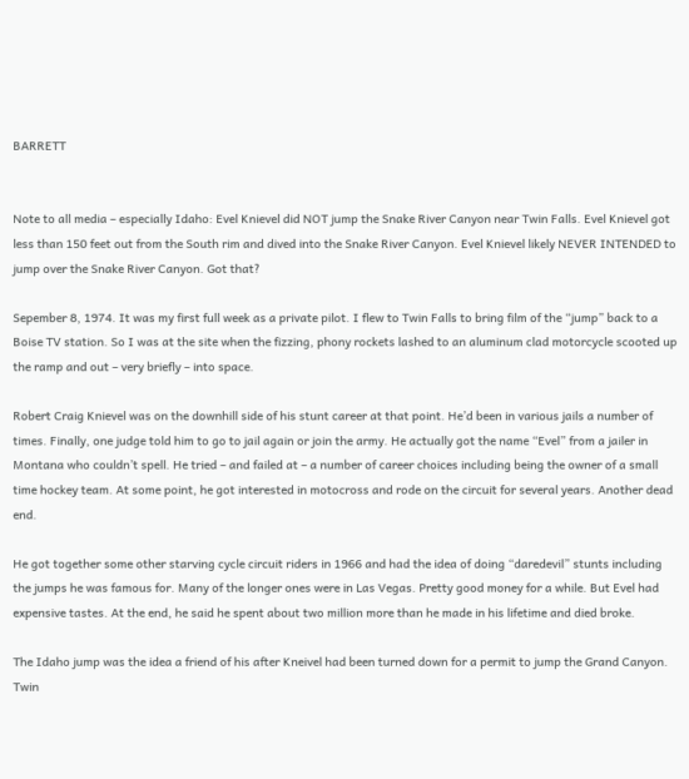BARRETT


Note to all media – especially Idaho: Evel Knievel did NOT jump the Snake River Canyon near Twin Falls. Evel Knievel got less than 150 feet out from the South rim and dived into the Snake River Canyon. Evel Knievel likely NEVER INTENDED to jump over the Snake River Canyon. Got that?

Sepember 8, 1974. It was my first full week as a private pilot. I flew to Twin Falls to bring film of the “jump” back to a Boise TV station. So I was at the site when the fizzing, phony rockets lashed to an aluminum clad motorcycle scooted up the ramp and out – very briefly – into space.

Robert Craig Knievel was on the downhill side of his stunt career at that point. He’d been in various jails a number of times. Finally, one judge told him to go to jail again or join the army. He actually got the name “Evel” from a jailer in Montana who couldn’t spell. He tried – and failed at – a number of career choices including being the owner of a small time hockey team. At some point, he got interested in motocross and rode on the circuit for several years. Another dead end.

He got together some other starving cycle circuit riders in 1966 and had the idea of doing “daredevil” stunts including the jumps he was famous for. Many of the longer ones were in Las Vegas. Pretty good money for a while. But Evel had expensive tastes. At the end, he said he spent about two million more than he made in his lifetime and died broke.

The Idaho jump was the idea a friend of his after Kneivel had been turned down for a permit to jump the Grand Canyon. Twin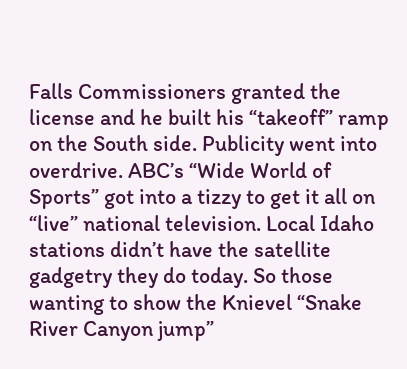Falls Commissioners granted the license and he built his “takeoff” ramp on the South side. Publicity went into overdrive. ABC’s “Wide World of Sports” got into a tizzy to get it all on “live” national television. Local Idaho stations didn’t have the satellite gadgetry they do today. So those wanting to show the Knievel “Snake River Canyon jump”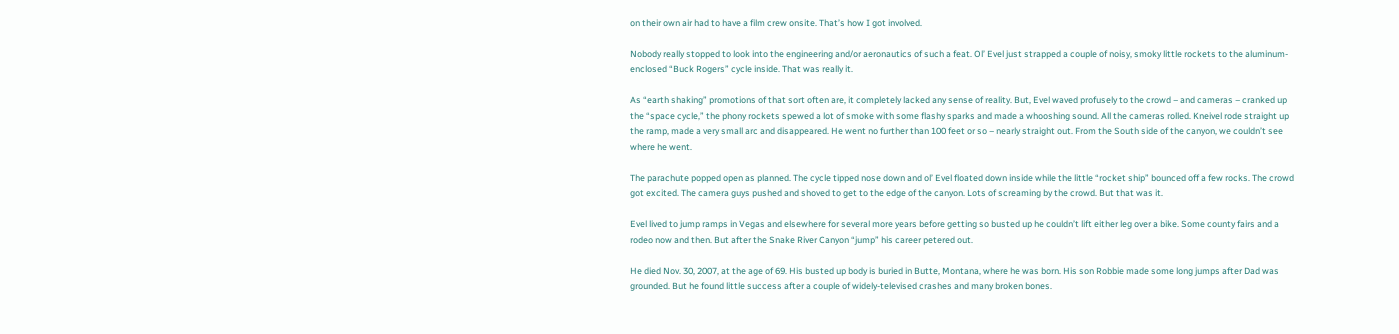on their own air had to have a film crew onsite. That’s how I got involved.

Nobody really stopped to look into the engineering and/or aeronautics of such a feat. Ol’ Evel just strapped a couple of noisy, smoky little rockets to the aluminum-enclosed “Buck Rogers” cycle inside. That was really it.

As “earth shaking” promotions of that sort often are, it completely lacked any sense of reality. But, Evel waved profusely to the crowd – and cameras – cranked up the “space cycle,” the phony rockets spewed a lot of smoke with some flashy sparks and made a whooshing sound. All the cameras rolled. Kneivel rode straight up the ramp, made a very small arc and disappeared. He went no further than 100 feet or so – nearly straight out. From the South side of the canyon, we couldn’t see where he went.

The parachute popped open as planned. The cycle tipped nose down and ol’ Evel floated down inside while the little “rocket ship” bounced off a few rocks. The crowd got excited. The camera guys pushed and shoved to get to the edge of the canyon. Lots of screaming by the crowd. But that was it.

Evel lived to jump ramps in Vegas and elsewhere for several more years before getting so busted up he couldn’t lift either leg over a bike. Some county fairs and a rodeo now and then. But after the Snake River Canyon “jump” his career petered out.

He died Nov. 30, 2007, at the age of 69. His busted up body is buried in Butte, Montana, where he was born. His son Robbie made some long jumps after Dad was grounded. But he found little success after a couple of widely-televised crashes and many broken bones.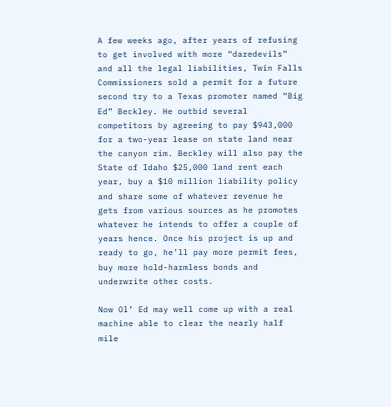A few weeks ago, after years of refusing to get involved with more “daredevils” and all the legal liabilities, Twin Falls Commissioners sold a permit for a future second try to a Texas promoter named “Big Ed” Beckley. He outbid several competitors by agreeing to pay $943,000 for a two-year lease on state land near the canyon rim. Beckley will also pay the State of Idaho $25,000 land rent each year, buy a $10 million liability policy and share some of whatever revenue he gets from various sources as he promotes whatever he intends to offer a couple of years hence. Once his project is up and ready to go, he’ll pay more permit fees, buy more hold-harmless bonds and underwrite other costs.

Now Ol’ Ed may well come up with a real machine able to clear the nearly half mile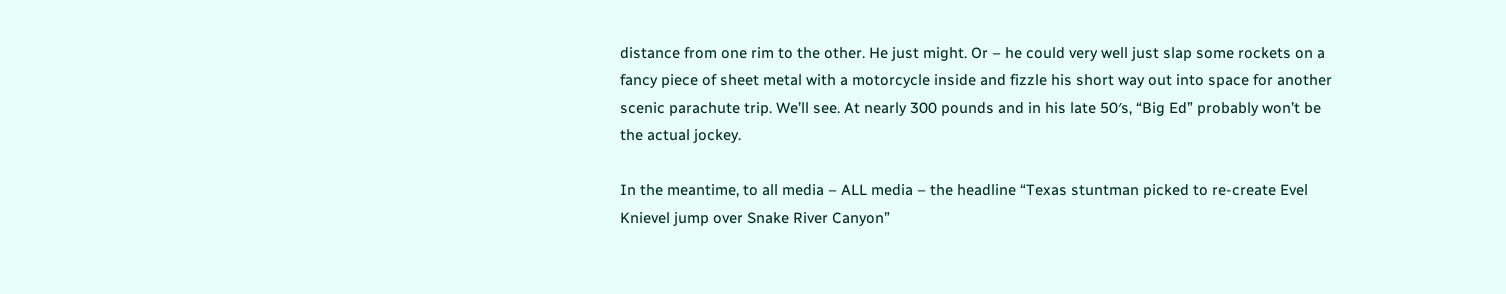distance from one rim to the other. He just might. Or – he could very well just slap some rockets on a fancy piece of sheet metal with a motorcycle inside and fizzle his short way out into space for another scenic parachute trip. We’ll see. At nearly 300 pounds and in his late 50′s, “Big Ed” probably won’t be the actual jockey.

In the meantime, to all media – ALL media – the headline “Texas stuntman picked to re-create Evel Knievel jump over Snake River Canyon”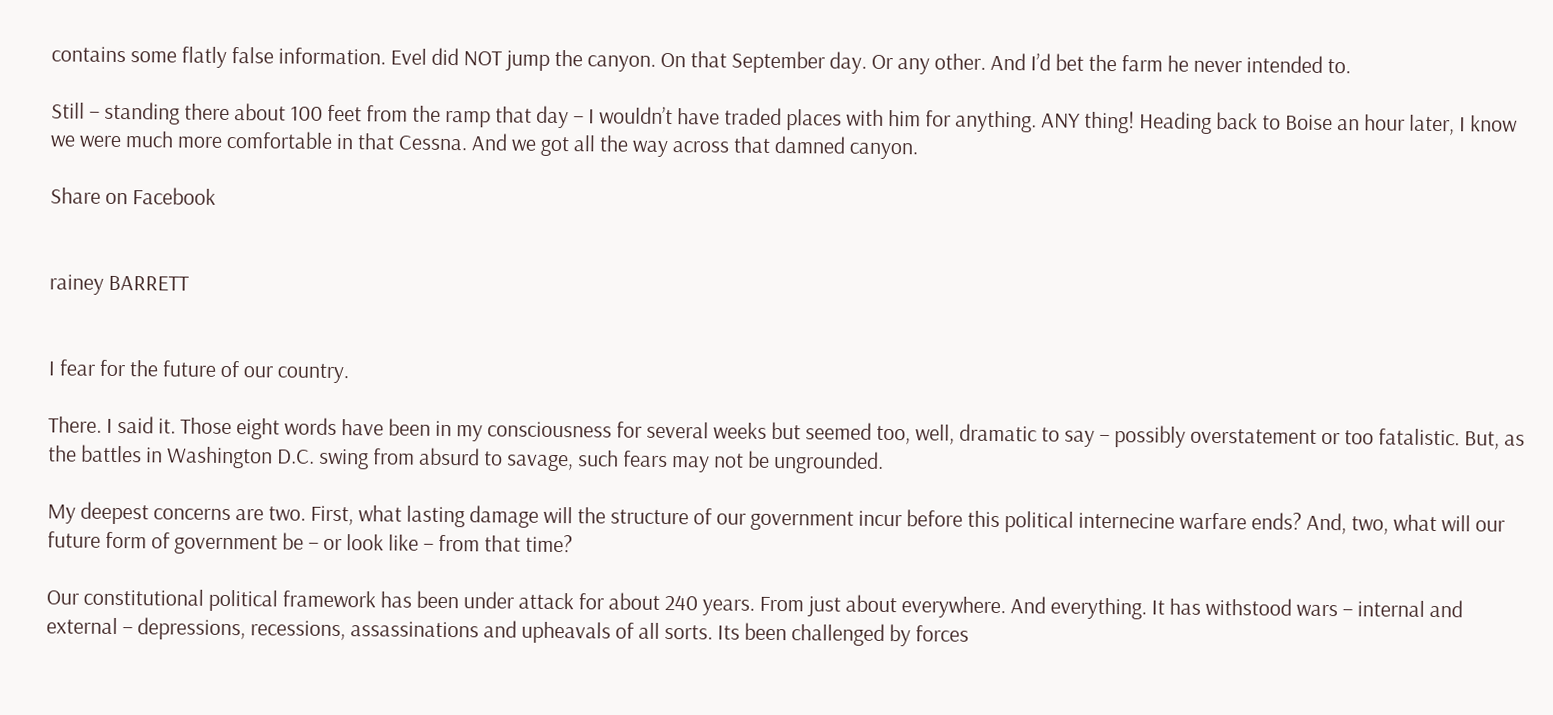contains some flatly false information. Evel did NOT jump the canyon. On that September day. Or any other. And I’d bet the farm he never intended to.

Still – standing there about 100 feet from the ramp that day – I wouldn’t have traded places with him for anything. ANY thing! Heading back to Boise an hour later, I know we were much more comfortable in that Cessna. And we got all the way across that damned canyon.

Share on Facebook


rainey BARRETT


I fear for the future of our country.

There. I said it. Those eight words have been in my consciousness for several weeks but seemed too, well, dramatic to say – possibly overstatement or too fatalistic. But, as the battles in Washington D.C. swing from absurd to savage, such fears may not be ungrounded.

My deepest concerns are two. First, what lasting damage will the structure of our government incur before this political internecine warfare ends? And, two, what will our future form of government be – or look like – from that time?

Our constitutional political framework has been under attack for about 240 years. From just about everywhere. And everything. It has withstood wars – internal and external – depressions, recessions, assassinations and upheavals of all sorts. Its been challenged by forces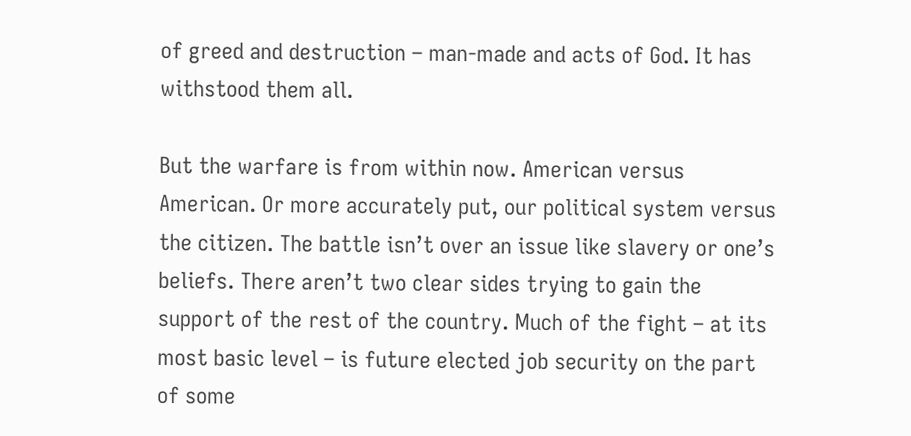of greed and destruction – man-made and acts of God. It has withstood them all.

But the warfare is from within now. American versus American. Or more accurately put, our political system versus the citizen. The battle isn’t over an issue like slavery or one’s beliefs. There aren’t two clear sides trying to gain the support of the rest of the country. Much of the fight – at its most basic level – is future elected job security on the part of some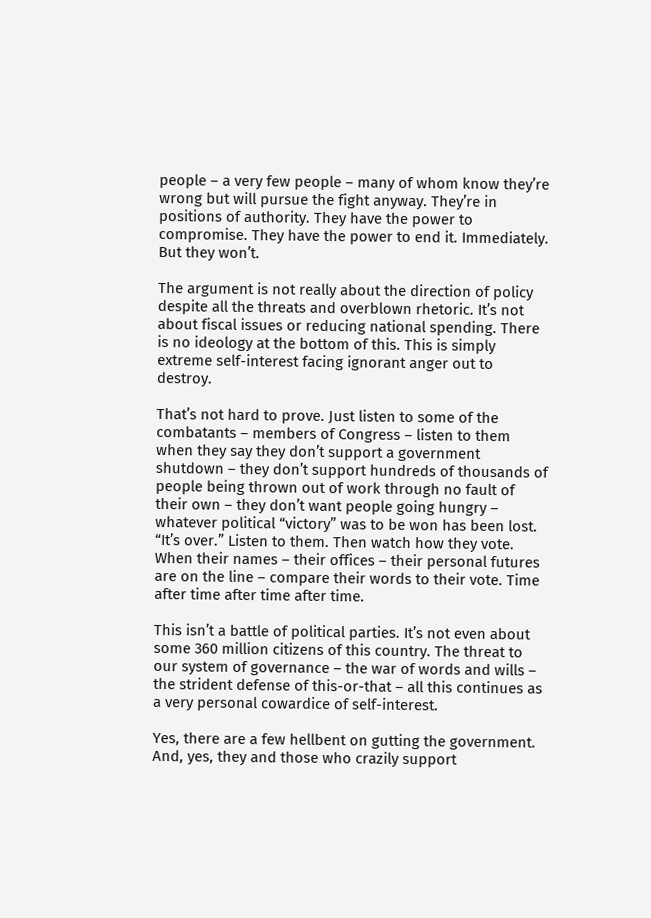people – a very few people – many of whom know they’re wrong but will pursue the fight anyway. They’re in positions of authority. They have the power to compromise. They have the power to end it. Immediately. But they won’t.

The argument is not really about the direction of policy despite all the threats and overblown rhetoric. It’s not about fiscal issues or reducing national spending. There is no ideology at the bottom of this. This is simply extreme self-interest facing ignorant anger out to destroy.

That’s not hard to prove. Just listen to some of the combatants – members of Congress – listen to them when they say they don’t support a government shutdown – they don’t support hundreds of thousands of people being thrown out of work through no fault of their own – they don’t want people going hungry – whatever political “victory” was to be won has been lost. “It’s over.” Listen to them. Then watch how they vote. When their names – their offices – their personal futures are on the line – compare their words to their vote. Time after time after time after time.

This isn’t a battle of political parties. It’s not even about some 360 million citizens of this country. The threat to our system of governance – the war of words and wills – the strident defense of this-or-that – all this continues as a very personal cowardice of self-interest.

Yes, there are a few hellbent on gutting the government. And, yes, they and those who crazily support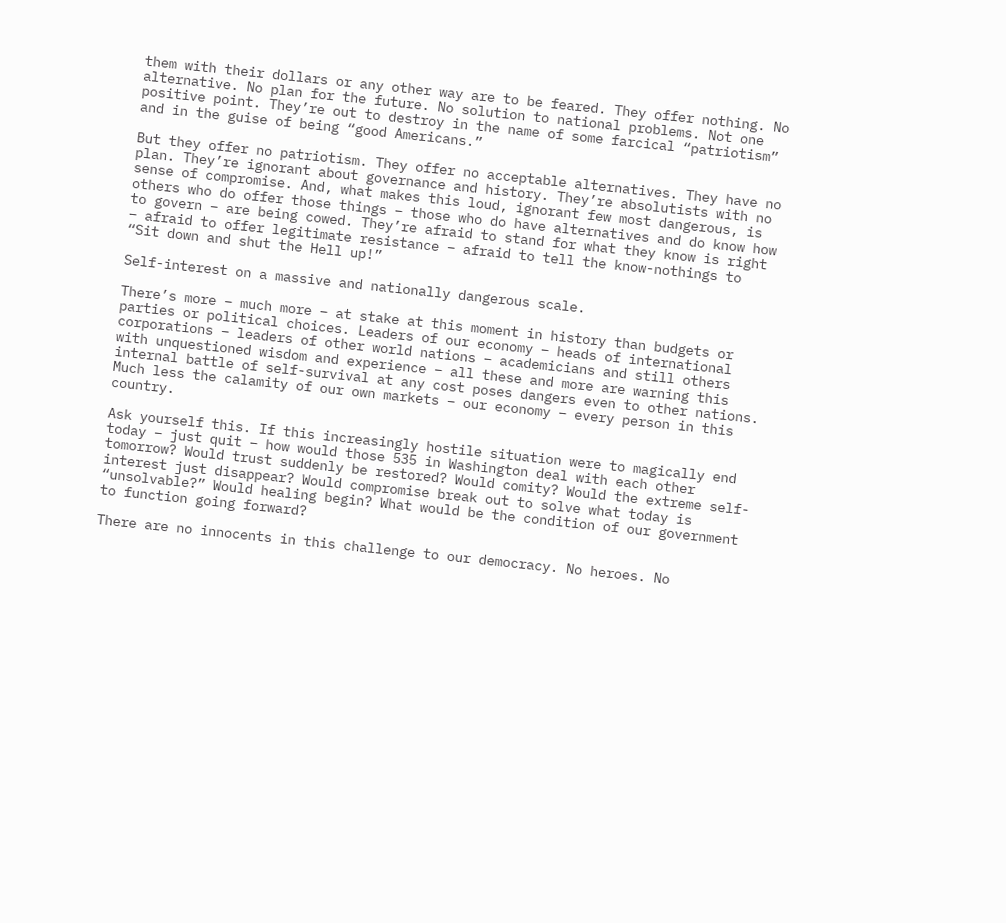them with their dollars or any other way are to be feared. They offer nothing. No alternative. No plan for the future. No solution to national problems. Not one positive point. They’re out to destroy in the name of some farcical “patriotism” and in the guise of being “good Americans.”

But they offer no patriotism. They offer no acceptable alternatives. They have no plan. They’re ignorant about governance and history. They’re absolutists with no sense of compromise. And, what makes this loud, ignorant few most dangerous, is others who do offer those things – those who do have alternatives and do know how to govern – are being cowed. They’re afraid to stand for what they know is right – afraid to offer legitimate resistance – afraid to tell the know-nothings to “Sit down and shut the Hell up!”

Self-interest on a massive and nationally dangerous scale.

There’s more – much more – at stake at this moment in history than budgets or parties or political choices. Leaders of our economy – heads of international corporations – leaders of other world nations – academicians and still others with unquestioned wisdom and experience – all these and more are warning this internal battle of self-survival at any cost poses dangers even to other nations. Much less the calamity of our own markets – our economy – every person in this country.

Ask yourself this. If this increasingly hostile situation were to magically end today – just quit – how would those 535 in Washington deal with each other tomorrow? Would trust suddenly be restored? Would comity? Would the extreme self-interest just disappear? Would compromise break out to solve what today is “unsolvable?” Would healing begin? What would be the condition of our government to function going forward?

There are no innocents in this challenge to our democracy. No heroes. No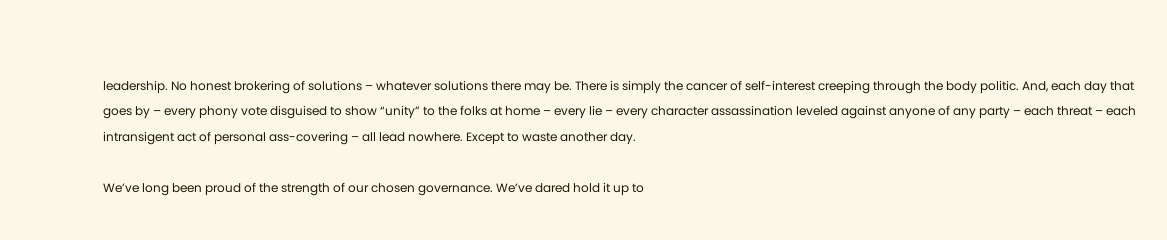leadership. No honest brokering of solutions – whatever solutions there may be. There is simply the cancer of self-interest creeping through the body politic. And, each day that goes by – every phony vote disguised to show “unity” to the folks at home – every lie – every character assassination leveled against anyone of any party – each threat – each intransigent act of personal ass-covering – all lead nowhere. Except to waste another day.

We’ve long been proud of the strength of our chosen governance. We’ve dared hold it up to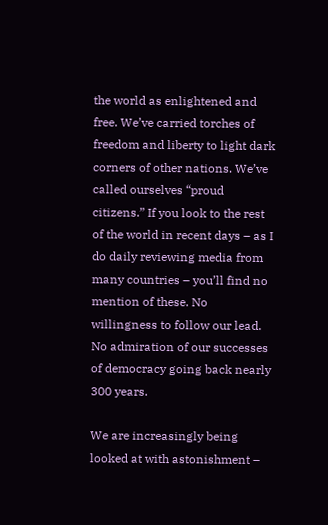the world as enlightened and free. We’ve carried torches of freedom and liberty to light dark corners of other nations. We’ve called ourselves “proud citizens.” If you look to the rest of the world in recent days – as I do daily reviewing media from many countries – you’ll find no mention of these. No willingness to follow our lead. No admiration of our successes of democracy going back nearly 300 years.

We are increasingly being looked at with astonishment –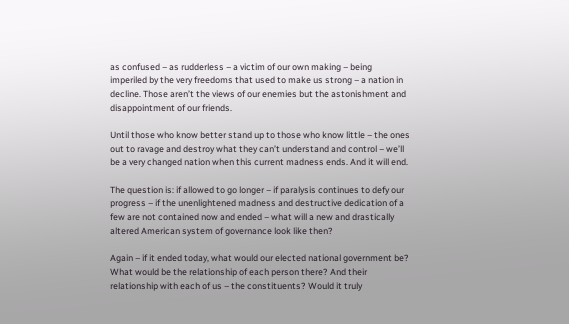as confused – as rudderless – a victim of our own making – being imperiled by the very freedoms that used to make us strong – a nation in decline. Those aren’t the views of our enemies but the astonishment and disappointment of our friends.

Until those who know better stand up to those who know little – the ones out to ravage and destroy what they can’t understand and control – we’ll be a very changed nation when this current madness ends. And it will end.

The question is: if allowed to go longer – if paralysis continues to defy our progress – if the unenlightened madness and destructive dedication of a few are not contained now and ended – what will a new and drastically altered American system of governance look like then?

Again – if it ended today, what would our elected national government be? What would be the relationship of each person there? And their relationship with each of us – the constituents? Would it truly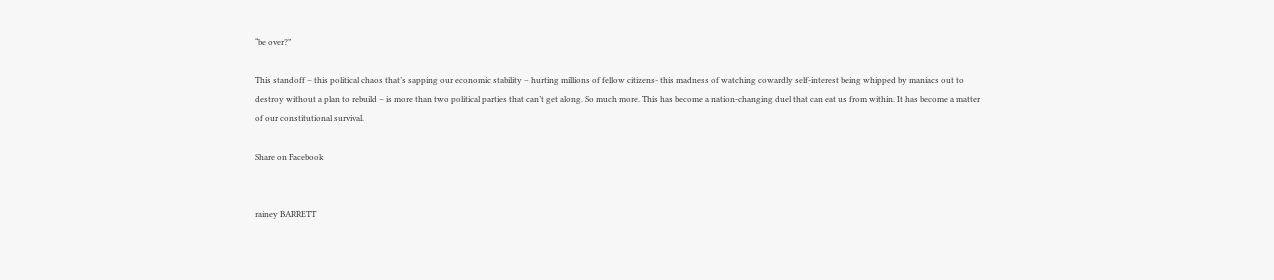“be over?”

This standoff – this political chaos that’s sapping our economic stability – hurting millions of fellow citizens- this madness of watching cowardly self-interest being whipped by maniacs out to destroy without a plan to rebuild – is more than two political parties that can’t get along. So much more. This has become a nation-changing duel that can eat us from within. It has become a matter of our constitutional survival.

Share on Facebook


rainey BARRETT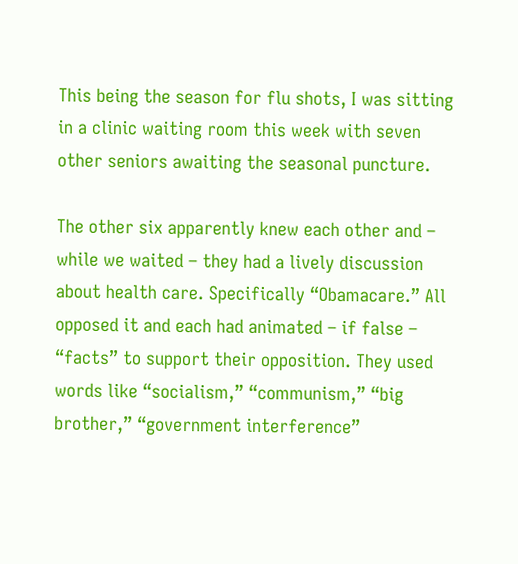This being the season for flu shots, I was sitting in a clinic waiting room this week with seven other seniors awaiting the seasonal puncture.

The other six apparently knew each other and – while we waited – they had a lively discussion about health care. Specifically “Obamacare.” All opposed it and each had animated – if false – “facts” to support their opposition. They used words like “socialism,” “communism,” “big brother,” “government interference”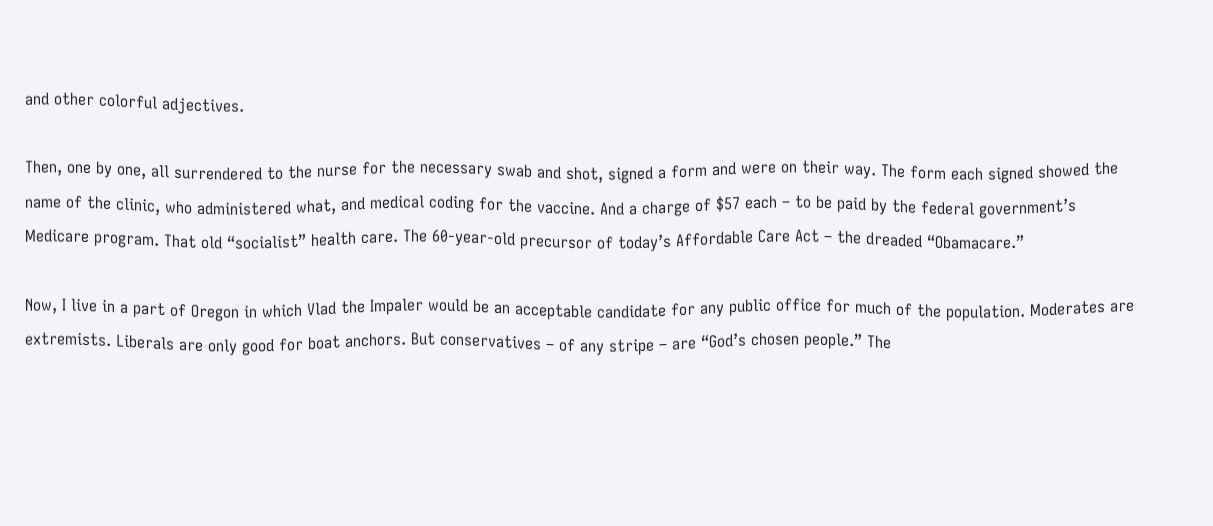and other colorful adjectives.

Then, one by one, all surrendered to the nurse for the necessary swab and shot, signed a form and were on their way. The form each signed showed the name of the clinic, who administered what, and medical coding for the vaccine. And a charge of $57 each – to be paid by the federal government’s Medicare program. That old “socialist” health care. The 60-year-old precursor of today’s Affordable Care Act – the dreaded “Obamacare.”

Now, I live in a part of Oregon in which Vlad the Impaler would be an acceptable candidate for any public office for much of the population. Moderates are extremists. Liberals are only good for boat anchors. But conservatives – of any stripe – are “God’s chosen people.” The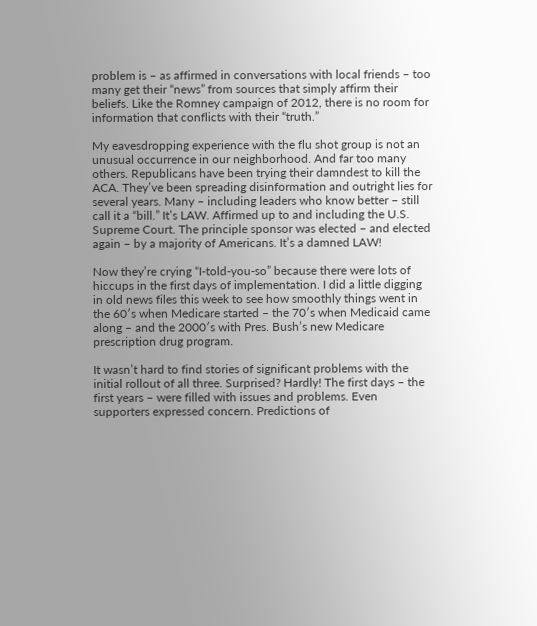problem is – as affirmed in conversations with local friends – too many get their “news” from sources that simply affirm their beliefs. Like the Romney campaign of 2012, there is no room for information that conflicts with their “truth.”

My eavesdropping experience with the flu shot group is not an unusual occurrence in our neighborhood. And far too many others. Republicans have been trying their damndest to kill the ACA. They’ve been spreading disinformation and outright lies for several years. Many – including leaders who know better – still call it a “bill.” It’s LAW. Affirmed up to and including the U.S. Supreme Court. The principle sponsor was elected – and elected again – by a majority of Americans. It’s a damned LAW!

Now they’re crying “I-told-you-so” because there were lots of hiccups in the first days of implementation. I did a little digging in old news files this week to see how smoothly things went in the 60′s when Medicare started – the 70′s when Medicaid came along – and the 2000′s with Pres. Bush’s new Medicare prescription drug program.

It wasn’t hard to find stories of significant problems with the initial rollout of all three. Surprised? Hardly! The first days – the first years – were filled with issues and problems. Even supporters expressed concern. Predictions of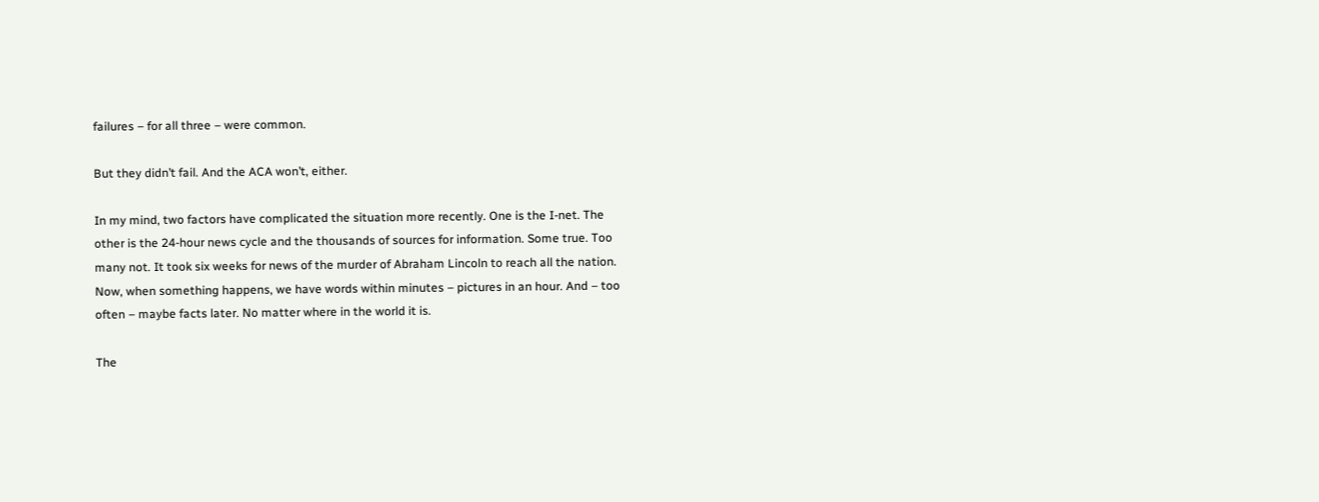failures – for all three – were common.

But they didn’t fail. And the ACA won’t, either.

In my mind, two factors have complicated the situation more recently. One is the I-net. The other is the 24-hour news cycle and the thousands of sources for information. Some true. Too many not. It took six weeks for news of the murder of Abraham Lincoln to reach all the nation. Now, when something happens, we have words within minutes – pictures in an hour. And – too often – maybe facts later. No matter where in the world it is.

The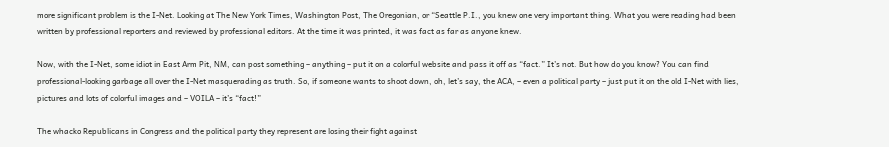more significant problem is the I-Net. Looking at The New York Times, Washington Post, The Oregonian, or “Seattle P.I., you knew one very important thing. What you were reading had been written by professional reporters and reviewed by professional editors. At the time it was printed, it was fact as far as anyone knew.

Now, with the I-Net, some idiot in East Arm Pit, NM, can post something – anything – put it on a colorful website and pass it off as “fact.” It’s not. But how do you know? You can find professional-looking garbage all over the I-Net masquerading as truth. So, if someone wants to shoot down, oh, let’s say, the ACA, – even a political party – just put it on the old I-Net with lies, pictures and lots of colorful images and – VOILA – it’s “fact!”

The whacko Republicans in Congress and the political party they represent are losing their fight against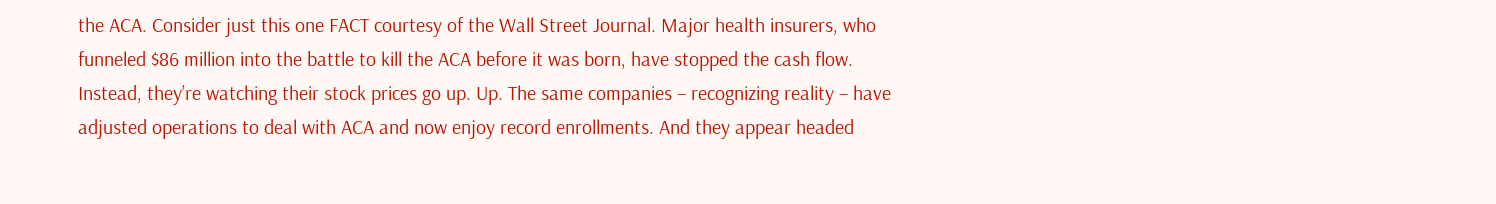the ACA. Consider just this one FACT courtesy of the Wall Street Journal. Major health insurers, who funneled $86 million into the battle to kill the ACA before it was born, have stopped the cash flow. Instead, they’re watching their stock prices go up. Up. The same companies – recognizing reality – have adjusted operations to deal with ACA and now enjoy record enrollments. And they appear headed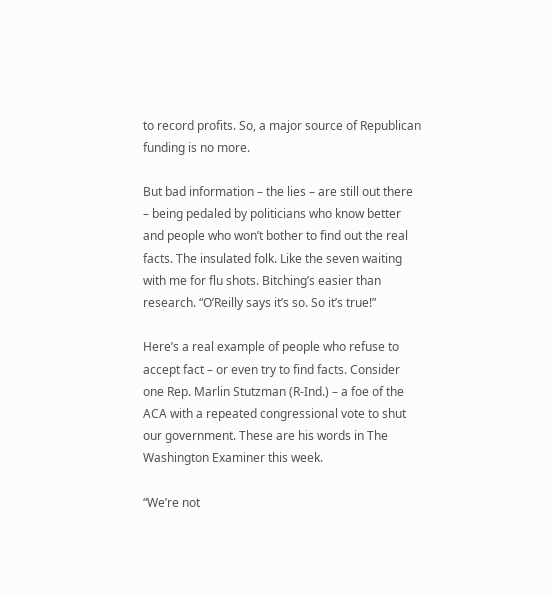to record profits. So, a major source of Republican funding is no more.

But bad information – the lies – are still out there – being pedaled by politicians who know better and people who won’t bother to find out the real facts. The insulated folk. Like the seven waiting with me for flu shots. Bitching’s easier than research. “O’Reilly says it’s so. So it’s true!”

Here’s a real example of people who refuse to accept fact – or even try to find facts. Consider one Rep. Marlin Stutzman (R-Ind.) – a foe of the ACA with a repeated congressional vote to shut our government. These are his words in The Washington Examiner this week.

“We’re not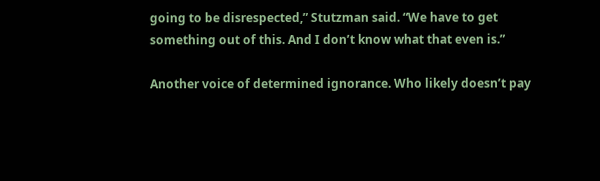going to be disrespected,” Stutzman said. “We have to get something out of this. And I don’t know what that even is.”

Another voice of determined ignorance. Who likely doesn’t pay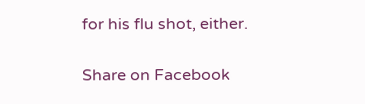for his flu shot, either.

Share on Facebook